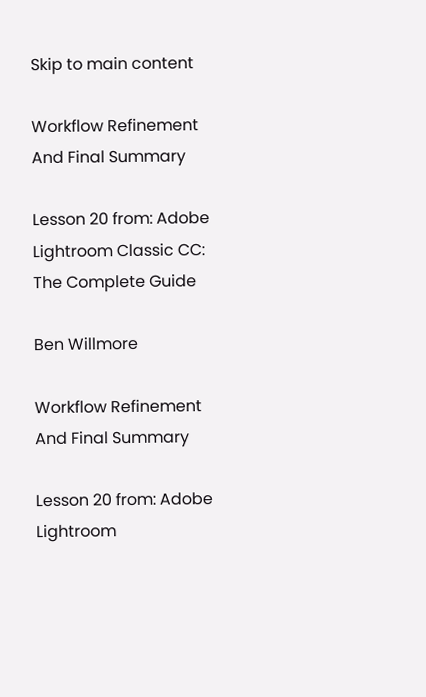Skip to main content

Workflow Refinement And Final Summary

Lesson 20 from: Adobe Lightroom Classic CC: The Complete Guide

Ben Willmore

Workflow Refinement And Final Summary

Lesson 20 from: Adobe Lightroom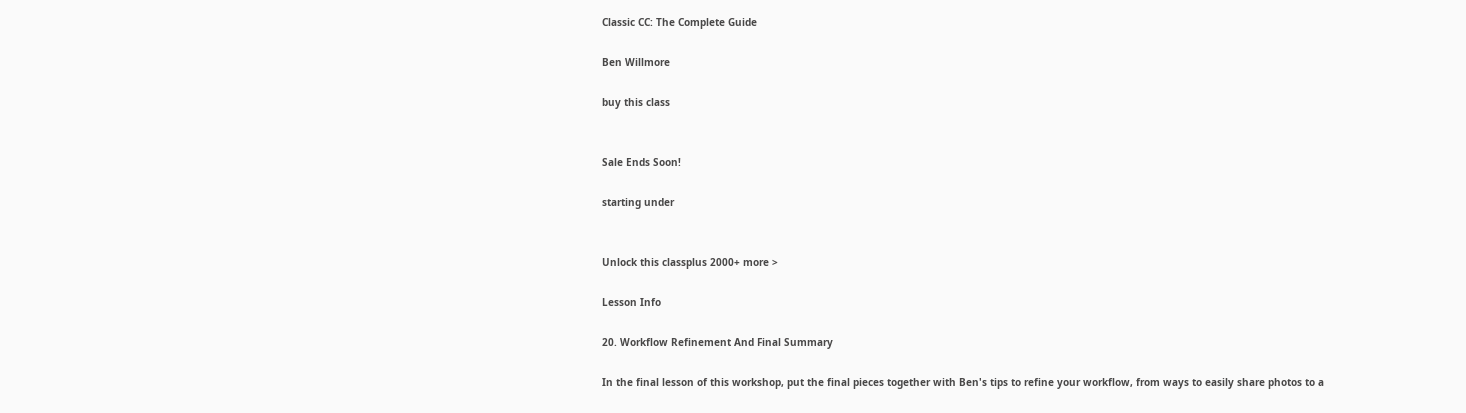Classic CC: The Complete Guide

Ben Willmore

buy this class


Sale Ends Soon!

starting under


Unlock this classplus 2000+ more >

Lesson Info

20. Workflow Refinement And Final Summary

In the final lesson of this workshop, put the final pieces together with Ben's tips to refine your workflow, from ways to easily share photos to a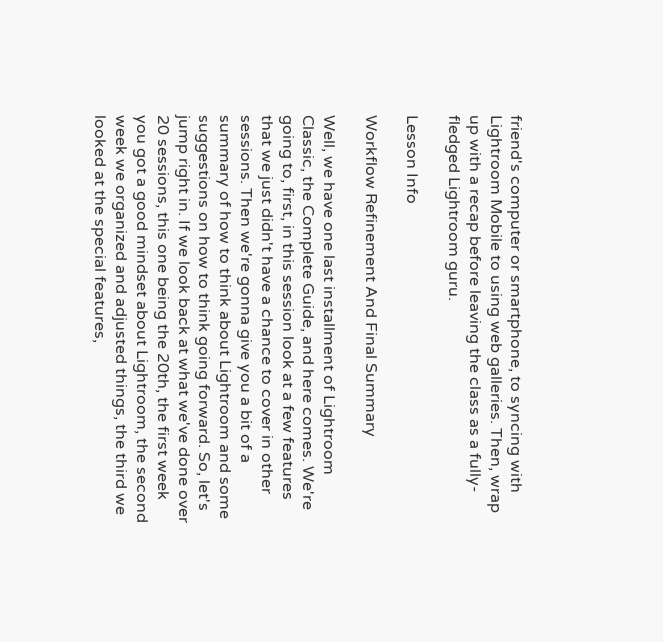friend's computer or smartphone, to syncing with Lightroom Mobile to using web galleries. Then, wrap up with a recap before leaving the class as a fully-fledged Lightroom guru.

Lesson Info

Workflow Refinement And Final Summary

Well, we have one last installment of Lightroom Classic, the Complete Guide, and here comes. We're going to, first, in this session look at a few features that we just didn't have a chance to cover in other sessions. Then we're gonna give you a bit of a summary of how to think about Lightroom and some suggestions on how to think going forward. So, let's jump right in. If we look back at what we've done over 20 sessions, this one being the 20th, the first week you got a good mindset about Lightroom, the second week we organized and adjusted things, the third we looked at the special features,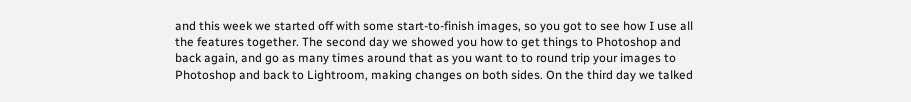and this week we started off with some start-to-finish images, so you got to see how I use all the features together. The second day we showed you how to get things to Photoshop and back again, and go as many times around that as you want to to round trip your images to Photoshop and back to Lightroom, making changes on both sides. On the third day we talked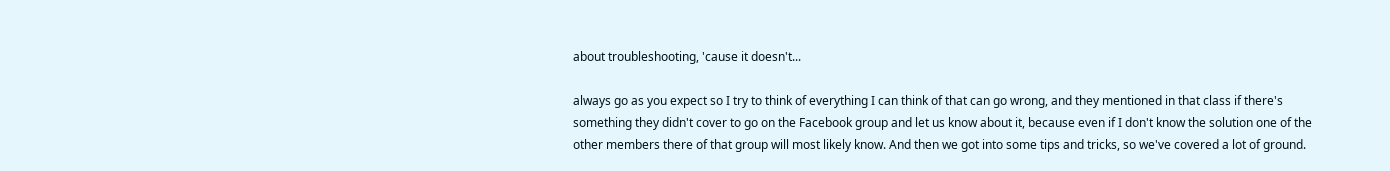about troubleshooting, 'cause it doesn't...

always go as you expect so I try to think of everything I can think of that can go wrong, and they mentioned in that class if there's something they didn't cover to go on the Facebook group and let us know about it, because even if I don't know the solution one of the other members there of that group will most likely know. And then we got into some tips and tricks, so we've covered a lot of ground.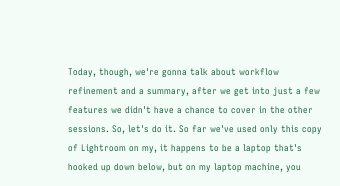Today, though, we're gonna talk about workflow refinement and a summary, after we get into just a few features we didn't have a chance to cover in the other sessions. So, let's do it. So far we've used only this copy of Lightroom on my, it happens to be a laptop that's hooked up down below, but on my laptop machine, you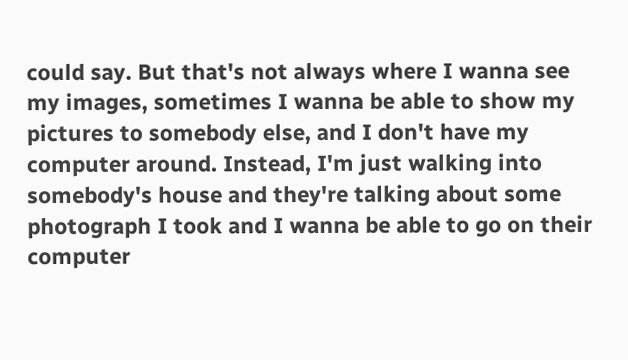could say. But that's not always where I wanna see my images, sometimes I wanna be able to show my pictures to somebody else, and I don't have my computer around. Instead, I'm just walking into somebody's house and they're talking about some photograph I took and I wanna be able to go on their computer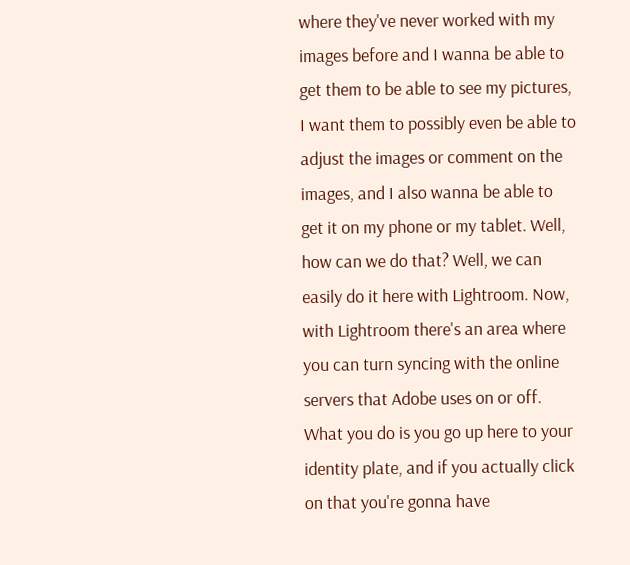where they've never worked with my images before and I wanna be able to get them to be able to see my pictures, I want them to possibly even be able to adjust the images or comment on the images, and I also wanna be able to get it on my phone or my tablet. Well, how can we do that? Well, we can easily do it here with Lightroom. Now, with Lightroom there's an area where you can turn syncing with the online servers that Adobe uses on or off. What you do is you go up here to your identity plate, and if you actually click on that you're gonna have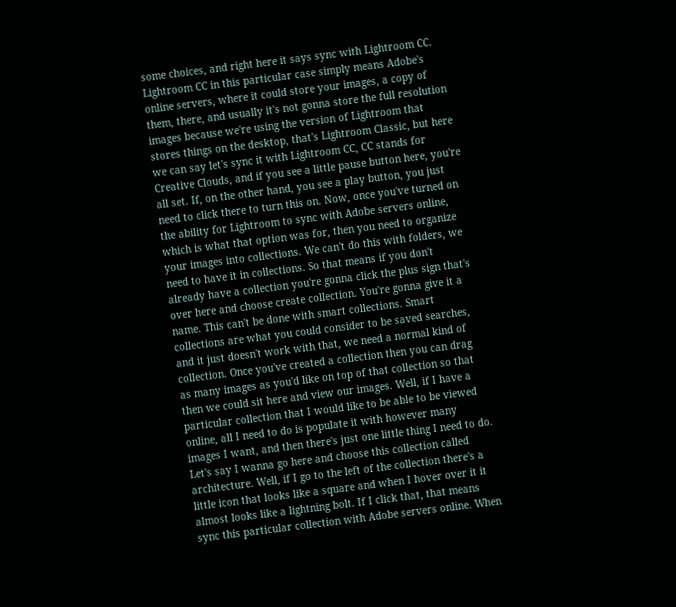some choices, and right here it says sync with Lightroom CC. Lightroom CC in this particular case simply means Adobe's online servers, where it could store your images, a copy of them, there, and usually it's not gonna store the full resolution images because we're using the version of Lightroom that stores things on the desktop, that's Lightroom Classic, but here we can say let's sync it with Lightroom CC, CC stands for Creative Clouds, and if you see a little pause button here, you're all set. If, on the other hand, you see a play button, you just need to click there to turn this on. Now, once you've turned on the ability for Lightroom to sync with Adobe servers online, which is what that option was for, then you need to organize your images into collections. We can't do this with folders, we need to have it in collections. So that means if you don't already have a collection you're gonna click the plus sign that's over here and choose create collection. You're gonna give it a name. This can't be done with smart collections. Smart collections are what you could consider to be saved searches, and it just doesn't work with that, we need a normal kind of collection. Once you've created a collection then you can drag as many images as you'd like on top of that collection so that then we could sit here and view our images. Well, if I have a particular collection that I would like to be able to be viewed online, all I need to do is populate it with however many images I want, and then there's just one little thing I need to do. Let's say I wanna go here and choose this collection called architecture. Well, if I go to the left of the collection there's a little icon that looks like a square and when I hover over it it almost looks like a lightning bolt. If I click that, that means sync this particular collection with Adobe servers online. When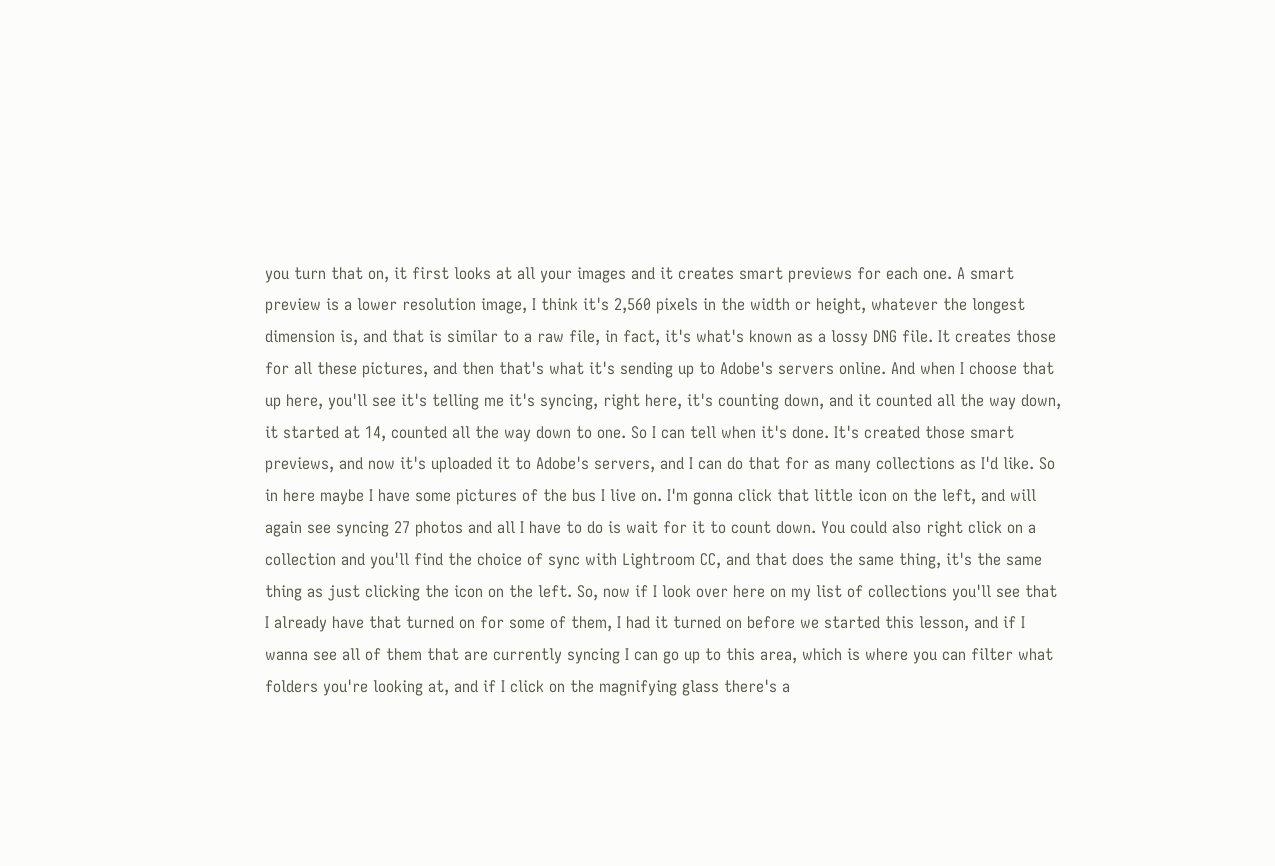you turn that on, it first looks at all your images and it creates smart previews for each one. A smart preview is a lower resolution image, I think it's 2,560 pixels in the width or height, whatever the longest dimension is, and that is similar to a raw file, in fact, it's what's known as a lossy DNG file. It creates those for all these pictures, and then that's what it's sending up to Adobe's servers online. And when I choose that up here, you'll see it's telling me it's syncing, right here, it's counting down, and it counted all the way down, it started at 14, counted all the way down to one. So I can tell when it's done. It's created those smart previews, and now it's uploaded it to Adobe's servers, and I can do that for as many collections as I'd like. So in here maybe I have some pictures of the bus I live on. I'm gonna click that little icon on the left, and will again see syncing 27 photos and all I have to do is wait for it to count down. You could also right click on a collection and you'll find the choice of sync with Lightroom CC, and that does the same thing, it's the same thing as just clicking the icon on the left. So, now if I look over here on my list of collections you'll see that I already have that turned on for some of them, I had it turned on before we started this lesson, and if I wanna see all of them that are currently syncing I can go up to this area, which is where you can filter what folders you're looking at, and if I click on the magnifying glass there's a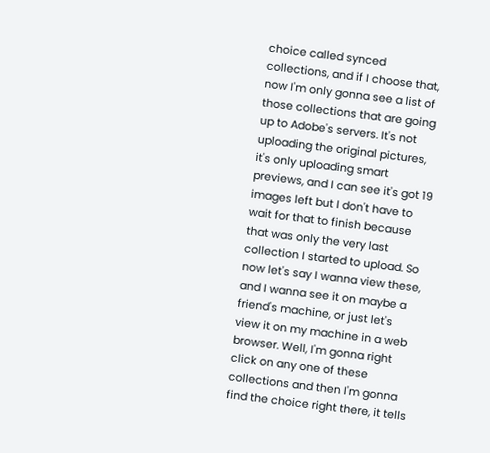choice called synced collections, and if I choose that, now I'm only gonna see a list of those collections that are going up to Adobe's servers. It's not uploading the original pictures, it's only uploading smart previews, and I can see it's got 19 images left but I don't have to wait for that to finish because that was only the very last collection I started to upload. So now let's say I wanna view these, and I wanna see it on maybe a friend's machine, or just let's view it on my machine in a web browser. Well, I'm gonna right click on any one of these collections and then I'm gonna find the choice right there, it tells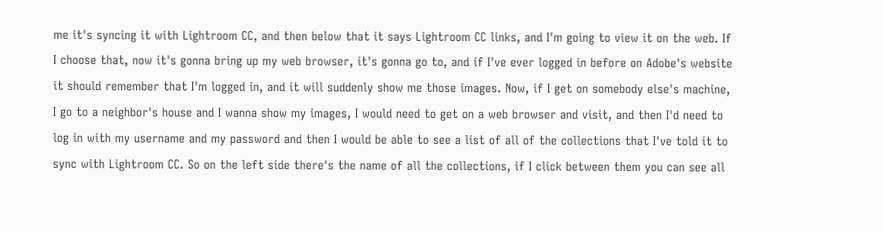me it's syncing it with Lightroom CC, and then below that it says Lightroom CC links, and I'm going to view it on the web. If I choose that, now it's gonna bring up my web browser, it's gonna go to, and if I've ever logged in before on Adobe's website it should remember that I'm logged in, and it will suddenly show me those images. Now, if I get on somebody else's machine, I go to a neighbor's house and I wanna show my images, I would need to get on a web browser and visit, and then I'd need to log in with my username and my password and then I would be able to see a list of all of the collections that I've told it to sync with Lightroom CC. So on the left side there's the name of all the collections, if I click between them you can see all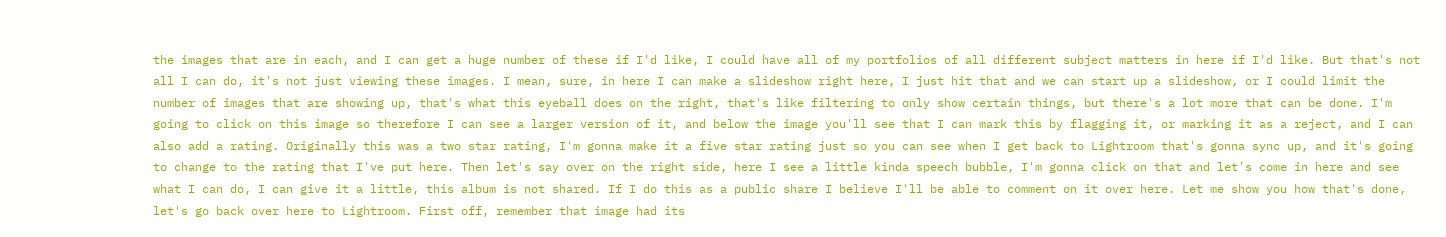the images that are in each, and I can get a huge number of these if I'd like, I could have all of my portfolios of all different subject matters in here if I'd like. But that's not all I can do, it's not just viewing these images. I mean, sure, in here I can make a slideshow right here, I just hit that and we can start up a slideshow, or I could limit the number of images that are showing up, that's what this eyeball does on the right, that's like filtering to only show certain things, but there's a lot more that can be done. I'm going to click on this image so therefore I can see a larger version of it, and below the image you'll see that I can mark this by flagging it, or marking it as a reject, and I can also add a rating. Originally this was a two star rating, I'm gonna make it a five star rating just so you can see when I get back to Lightroom that's gonna sync up, and it's going to change to the rating that I've put here. Then let's say over on the right side, here I see a little kinda speech bubble, I'm gonna click on that and let's come in here and see what I can do, I can give it a little, this album is not shared. If I do this as a public share I believe I'll be able to comment on it over here. Let me show you how that's done, let's go back over here to Lightroom. First off, remember that image had its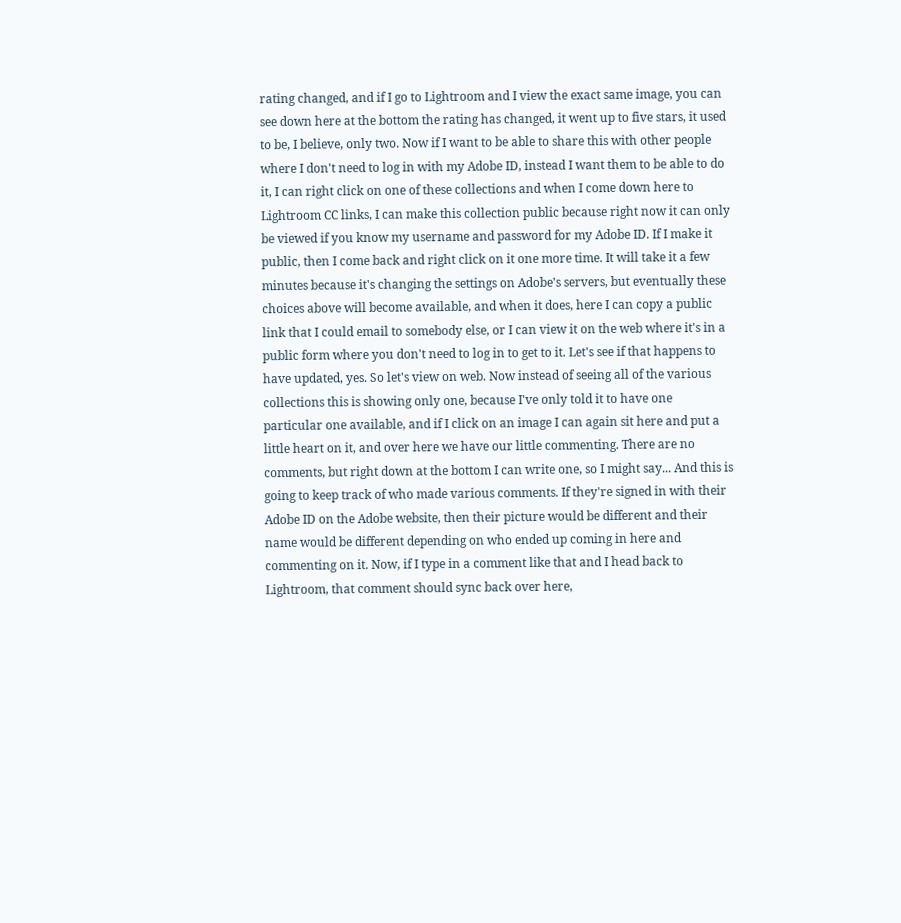rating changed, and if I go to Lightroom and I view the exact same image, you can see down here at the bottom the rating has changed, it went up to five stars, it used to be, I believe, only two. Now if I want to be able to share this with other people where I don't need to log in with my Adobe ID, instead I want them to be able to do it, I can right click on one of these collections and when I come down here to Lightroom CC links, I can make this collection public because right now it can only be viewed if you know my username and password for my Adobe ID. If I make it public, then I come back and right click on it one more time. It will take it a few minutes because it's changing the settings on Adobe's servers, but eventually these choices above will become available, and when it does, here I can copy a public link that I could email to somebody else, or I can view it on the web where it's in a public form where you don't need to log in to get to it. Let's see if that happens to have updated, yes. So let's view on web. Now instead of seeing all of the various collections this is showing only one, because I've only told it to have one particular one available, and if I click on an image I can again sit here and put a little heart on it, and over here we have our little commenting. There are no comments, but right down at the bottom I can write one, so I might say... And this is going to keep track of who made various comments. If they're signed in with their Adobe ID on the Adobe website, then their picture would be different and their name would be different depending on who ended up coming in here and commenting on it. Now, if I type in a comment like that and I head back to Lightroom, that comment should sync back over here,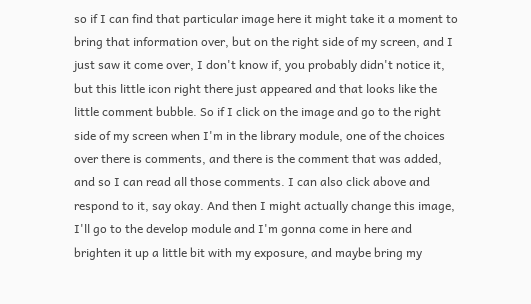so if I can find that particular image here it might take it a moment to bring that information over, but on the right side of my screen, and I just saw it come over, I don't know if, you probably didn't notice it, but this little icon right there just appeared and that looks like the little comment bubble. So if I click on the image and go to the right side of my screen when I'm in the library module, one of the choices over there is comments, and there is the comment that was added, and so I can read all those comments. I can also click above and respond to it, say okay. And then I might actually change this image, I'll go to the develop module and I'm gonna come in here and brighten it up a little bit with my exposure, and maybe bring my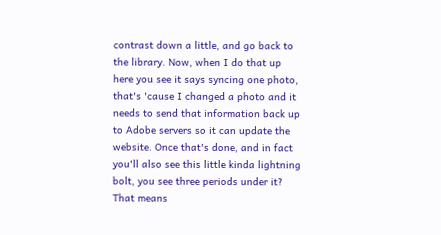contrast down a little, and go back to the library. Now, when I do that up here you see it says syncing one photo, that's 'cause I changed a photo and it needs to send that information back up to Adobe servers so it can update the website. Once that's done, and in fact you'll also see this little kinda lightning bolt, you see three periods under it? That means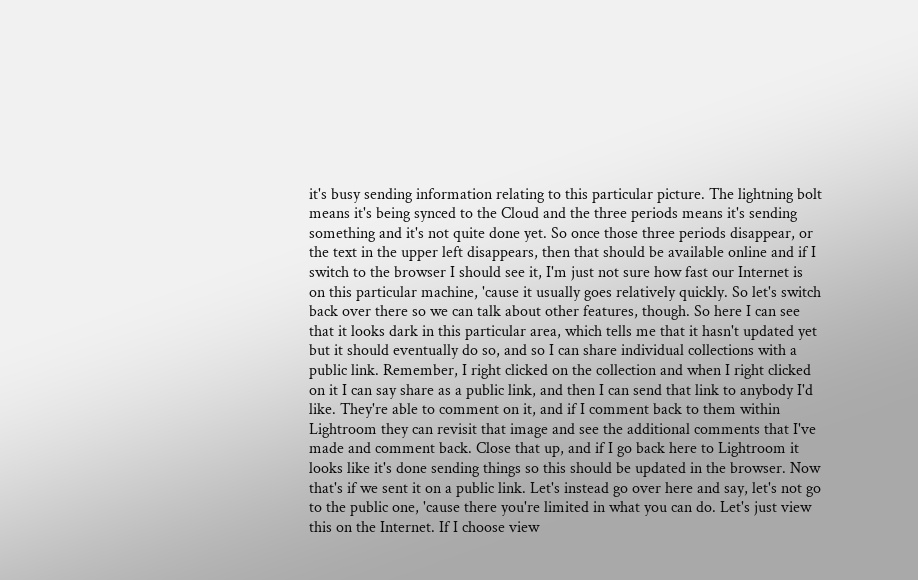it's busy sending information relating to this particular picture. The lightning bolt means it's being synced to the Cloud and the three periods means it's sending something and it's not quite done yet. So once those three periods disappear, or the text in the upper left disappears, then that should be available online and if I switch to the browser I should see it, I'm just not sure how fast our Internet is on this particular machine, 'cause it usually goes relatively quickly. So let's switch back over there so we can talk about other features, though. So here I can see that it looks dark in this particular area, which tells me that it hasn't updated yet but it should eventually do so, and so I can share individual collections with a public link. Remember, I right clicked on the collection and when I right clicked on it I can say share as a public link, and then I can send that link to anybody I'd like. They're able to comment on it, and if I comment back to them within Lightroom they can revisit that image and see the additional comments that I've made and comment back. Close that up, and if I go back here to Lightroom it looks like it's done sending things so this should be updated in the browser. Now that's if we sent it on a public link. Let's instead go over here and say, let's not go to the public one, 'cause there you're limited in what you can do. Let's just view this on the Internet. If I choose view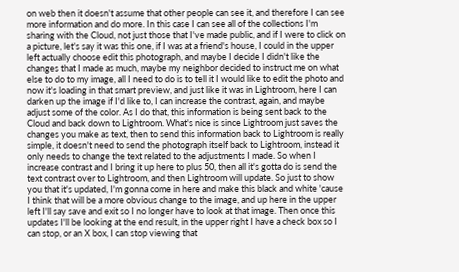on web then it doesn't assume that other people can see it, and therefore I can see more information and do more. In this case I can see all of the collections I'm sharing with the Cloud, not just those that I've made public, and if I were to click on a picture, let's say it was this one, if I was at a friend's house, I could in the upper left actually choose edit this photograph, and maybe I decide I didn't like the changes that I made as much, maybe my neighbor decided to instruct me on what else to do to my image, all I need to do is to tell it I would like to edit the photo and now it's loading in that smart preview, and just like it was in Lightroom, here I can darken up the image if I'd like to, I can increase the contrast, again, and maybe adjust some of the color. As I do that, this information is being sent back to the Cloud and back down to Lightroom. What's nice is since Lightroom just saves the changes you make as text, then to send this information back to Lightroom is really simple, it doesn't need to send the photograph itself back to Lightroom, instead it only needs to change the text related to the adjustments I made. So when I increase contrast and I bring it up here to plus 50, then all it's gotta do is send the text contrast over to Lightroom, and then Lightroom will update. So just to show you that it's updated, I'm gonna come in here and make this black and white 'cause I think that will be a more obvious change to the image, and up here in the upper left I'll say save and exit so I no longer have to look at that image. Then once this updates I'll be looking at the end result, in the upper right I have a check box so I can stop, or an X box, I can stop viewing that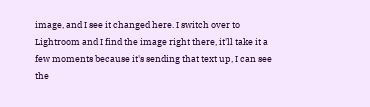image, and I see it changed here. I switch over to Lightroom and I find the image right there, it'll take it a few moments because it's sending that text up, I can see the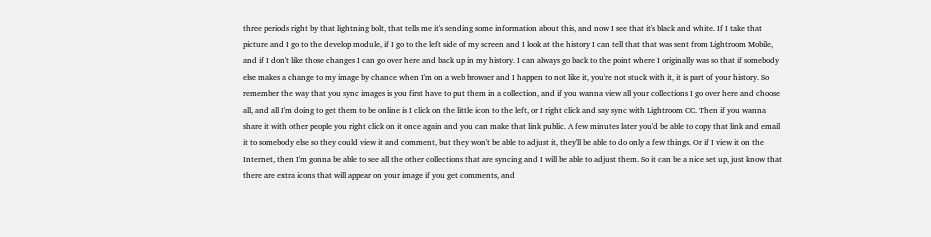three periods right by that lightning bolt, that tells me it's sending some information about this, and now I see that it's black and white. If I take that picture and I go to the develop module, if I go to the left side of my screen and I look at the history I can tell that that was sent from Lightroom Mobile, and if I don't like those changes I can go over here and back up in my history. I can always go back to the point where I originally was so that if somebody else makes a change to my image by chance when I'm on a web browser and I happen to not like it, you're not stuck with it, it is part of your history. So remember the way that you sync images is you first have to put them in a collection, and if you wanna view all your collections I go over here and choose all, and all I'm doing to get them to be online is I click on the little icon to the left, or I right click and say sync with Lightroom CC. Then if you wanna share it with other people you right click on it once again and you can make that link public. A few minutes later you'd be able to copy that link and email it to somebody else so they could view it and comment, but they won't be able to adjust it, they'll be able to do only a few things. Or if I view it on the Internet, then I'm gonna be able to see all the other collections that are syncing and I will be able to adjust them. So it can be a nice set up, just know that there are extra icons that will appear on your image if you get comments, and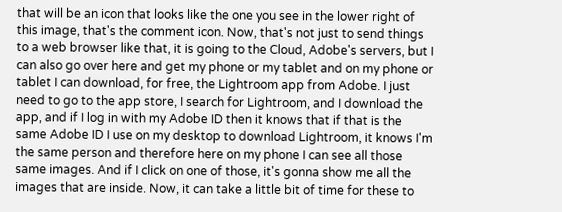that will be an icon that looks like the one you see in the lower right of this image, that's the comment icon. Now, that's not just to send things to a web browser like that, it is going to the Cloud, Adobe's servers, but I can also go over here and get my phone or my tablet and on my phone or tablet I can download, for free, the Lightroom app from Adobe. I just need to go to the app store, I search for Lightroom, and I download the app, and if I log in with my Adobe ID then it knows that if that is the same Adobe ID I use on my desktop to download Lightroom, it knows I'm the same person and therefore here on my phone I can see all those same images. And if I click on one of those, it's gonna show me all the images that are inside. Now, it can take a little bit of time for these to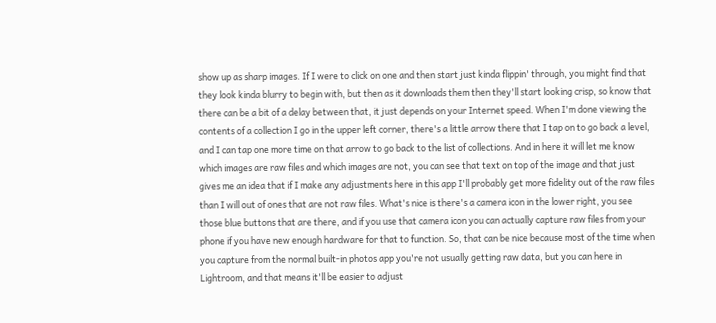show up as sharp images. If I were to click on one and then start just kinda flippin' through, you might find that they look kinda blurry to begin with, but then as it downloads them then they'll start looking crisp, so know that there can be a bit of a delay between that, it just depends on your Internet speed. When I'm done viewing the contents of a collection I go in the upper left corner, there's a little arrow there that I tap on to go back a level, and I can tap one more time on that arrow to go back to the list of collections. And in here it will let me know which images are raw files and which images are not, you can see that text on top of the image and that just gives me an idea that if I make any adjustments here in this app I'll probably get more fidelity out of the raw files than I will out of ones that are not raw files. What's nice is there's a camera icon in the lower right, you see those blue buttons that are there, and if you use that camera icon you can actually capture raw files from your phone if you have new enough hardware for that to function. So, that can be nice because most of the time when you capture from the normal built-in photos app you're not usually getting raw data, but you can here in Lightroom, and that means it'll be easier to adjust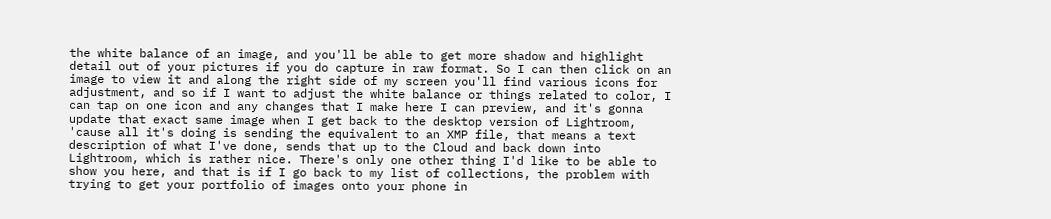the white balance of an image, and you'll be able to get more shadow and highlight detail out of your pictures if you do capture in raw format. So I can then click on an image to view it and along the right side of my screen you'll find various icons for adjustment, and so if I want to adjust the white balance or things related to color, I can tap on one icon and any changes that I make here I can preview, and it's gonna update that exact same image when I get back to the desktop version of Lightroom, 'cause all it's doing is sending the equivalent to an XMP file, that means a text description of what I've done, sends that up to the Cloud and back down into Lightroom, which is rather nice. There's only one other thing I'd like to be able to show you here, and that is if I go back to my list of collections, the problem with trying to get your portfolio of images onto your phone in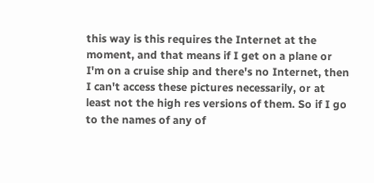this way is this requires the Internet at the moment, and that means if I get on a plane or I'm on a cruise ship and there's no Internet, then I can't access these pictures necessarily, or at least not the high res versions of them. So if I go to the names of any of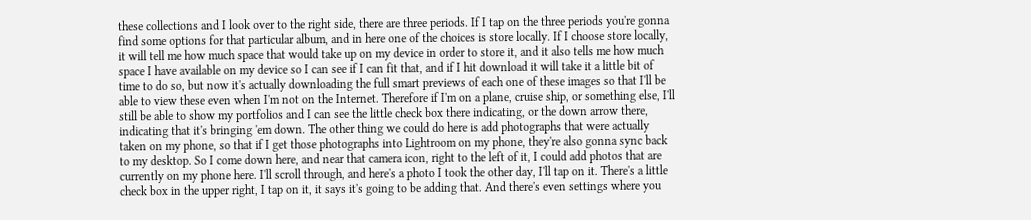these collections and I look over to the right side, there are three periods. If I tap on the three periods you're gonna find some options for that particular album, and in here one of the choices is store locally. If I choose store locally, it will tell me how much space that would take up on my device in order to store it, and it also tells me how much space I have available on my device so I can see if I can fit that, and if I hit download it will take it a little bit of time to do so, but now it's actually downloading the full smart previews of each one of these images so that I'll be able to view these even when I'm not on the Internet. Therefore if I'm on a plane, cruise ship, or something else, I'll still be able to show my portfolios and I can see the little check box there indicating, or the down arrow there, indicating that it's bringing 'em down. The other thing we could do here is add photographs that were actually taken on my phone, so that if I get those photographs into Lightroom on my phone, they're also gonna sync back to my desktop. So I come down here, and near that camera icon, right to the left of it, I could add photos that are currently on my phone here. I'll scroll through, and here's a photo I took the other day, I'll tap on it. There's a little check box in the upper right, I tap on it, it says it's going to be adding that. And there's even settings where you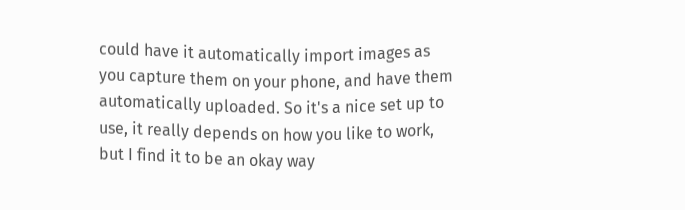could have it automatically import images as you capture them on your phone, and have them automatically uploaded. So it's a nice set up to use, it really depends on how you like to work, but I find it to be an okay way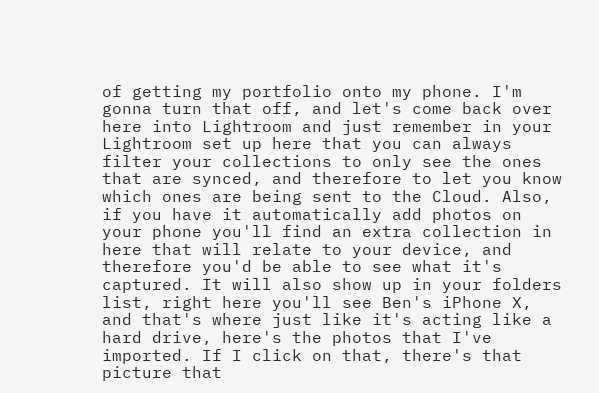of getting my portfolio onto my phone. I'm gonna turn that off, and let's come back over here into Lightroom and just remember in your Lightroom set up here that you can always filter your collections to only see the ones that are synced, and therefore to let you know which ones are being sent to the Cloud. Also, if you have it automatically add photos on your phone you'll find an extra collection in here that will relate to your device, and therefore you'd be able to see what it's captured. It will also show up in your folders list, right here you'll see Ben's iPhone X, and that's where just like it's acting like a hard drive, here's the photos that I've imported. If I click on that, there's that picture that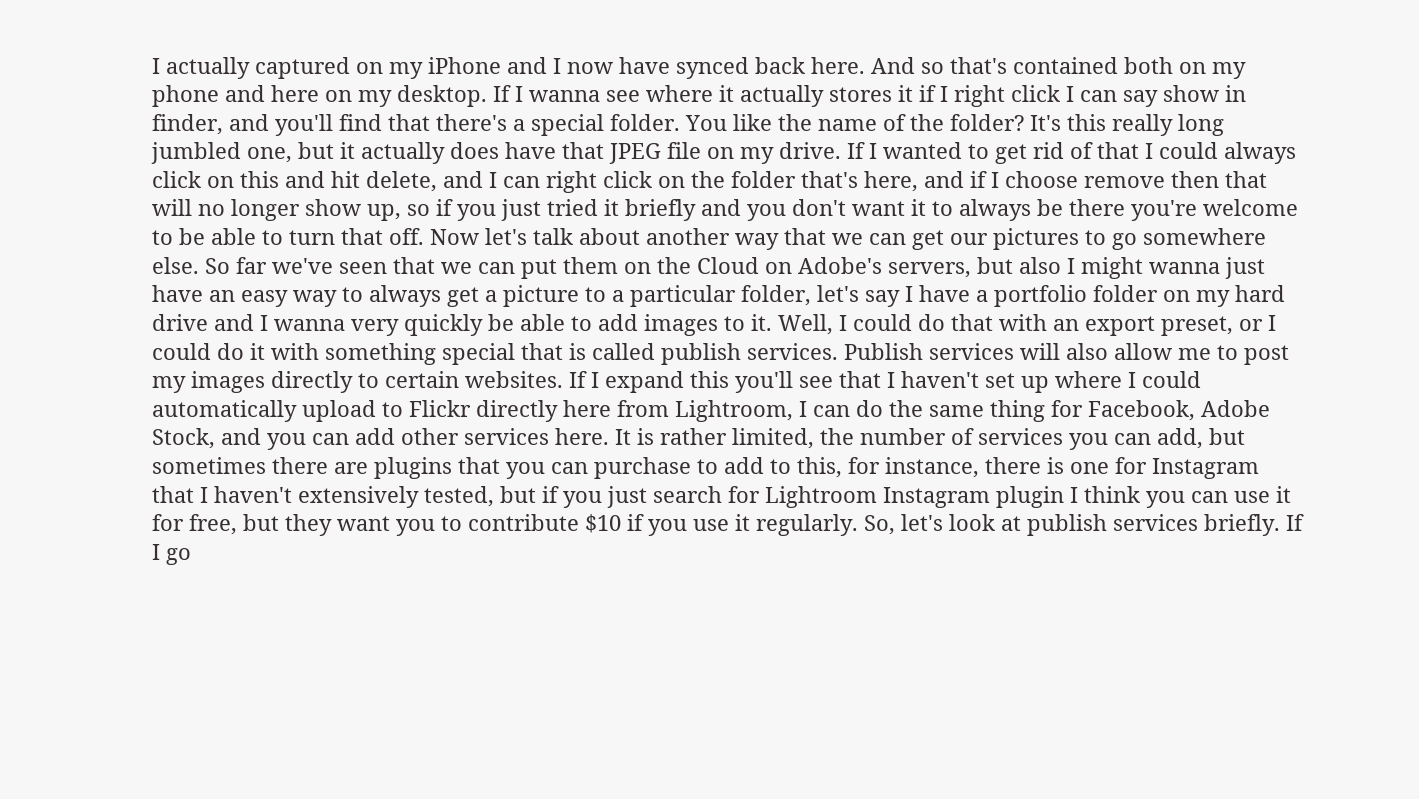I actually captured on my iPhone and I now have synced back here. And so that's contained both on my phone and here on my desktop. If I wanna see where it actually stores it if I right click I can say show in finder, and you'll find that there's a special folder. You like the name of the folder? It's this really long jumbled one, but it actually does have that JPEG file on my drive. If I wanted to get rid of that I could always click on this and hit delete, and I can right click on the folder that's here, and if I choose remove then that will no longer show up, so if you just tried it briefly and you don't want it to always be there you're welcome to be able to turn that off. Now let's talk about another way that we can get our pictures to go somewhere else. So far we've seen that we can put them on the Cloud on Adobe's servers, but also I might wanna just have an easy way to always get a picture to a particular folder, let's say I have a portfolio folder on my hard drive and I wanna very quickly be able to add images to it. Well, I could do that with an export preset, or I could do it with something special that is called publish services. Publish services will also allow me to post my images directly to certain websites. If I expand this you'll see that I haven't set up where I could automatically upload to Flickr directly here from Lightroom, I can do the same thing for Facebook, Adobe Stock, and you can add other services here. It is rather limited, the number of services you can add, but sometimes there are plugins that you can purchase to add to this, for instance, there is one for Instagram that I haven't extensively tested, but if you just search for Lightroom Instagram plugin I think you can use it for free, but they want you to contribute $10 if you use it regularly. So, let's look at publish services briefly. If I go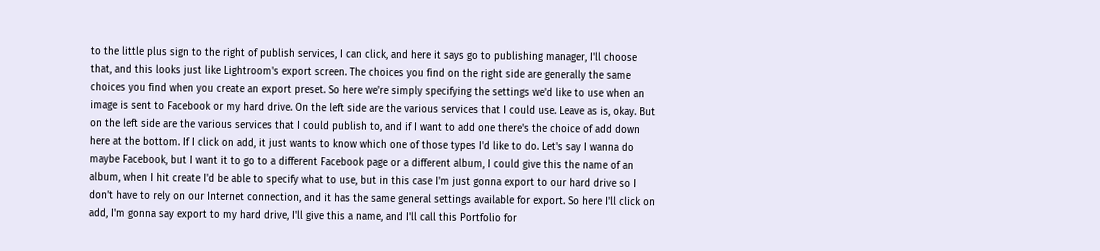to the little plus sign to the right of publish services, I can click, and here it says go to publishing manager, I'll choose that, and this looks just like Lightroom's export screen. The choices you find on the right side are generally the same choices you find when you create an export preset. So here we're simply specifying the settings we'd like to use when an image is sent to Facebook or my hard drive. On the left side are the various services that I could use. Leave as is, okay. But on the left side are the various services that I could publish to, and if I want to add one there's the choice of add down here at the bottom. If I click on add, it just wants to know which one of those types I'd like to do. Let's say I wanna do maybe Facebook, but I want it to go to a different Facebook page or a different album, I could give this the name of an album, when I hit create I'd be able to specify what to use, but in this case I'm just gonna export to our hard drive so I don't have to rely on our Internet connection, and it has the same general settings available for export. So here I'll click on add, I'm gonna say export to my hard drive, I'll give this a name, and I'll call this Portfolio for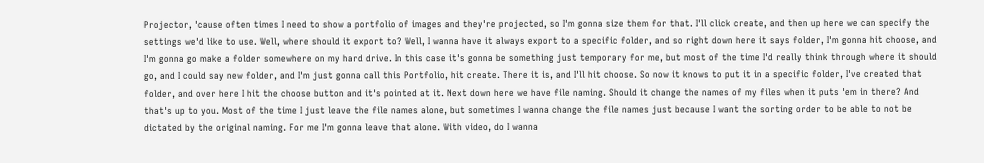Projector, 'cause often times I need to show a portfolio of images and they're projected, so I'm gonna size them for that. I'll click create, and then up here we can specify the settings we'd like to use. Well, where should it export to? Well, I wanna have it always export to a specific folder, and so right down here it says folder, I'm gonna hit choose, and I'm gonna go make a folder somewhere on my hard drive. In this case it's gonna be something just temporary for me, but most of the time I'd really think through where it should go, and I could say new folder, and I'm just gonna call this Portfolio, hit create. There it is, and I'll hit choose. So now it knows to put it in a specific folder, I've created that folder, and over here I hit the choose button and it's pointed at it. Next down here we have file naming. Should it change the names of my files when it puts 'em in there? And that's up to you. Most of the time I just leave the file names alone, but sometimes I wanna change the file names just because I want the sorting order to be able to not be dictated by the original naming. For me I'm gonna leave that alone. With video, do I wanna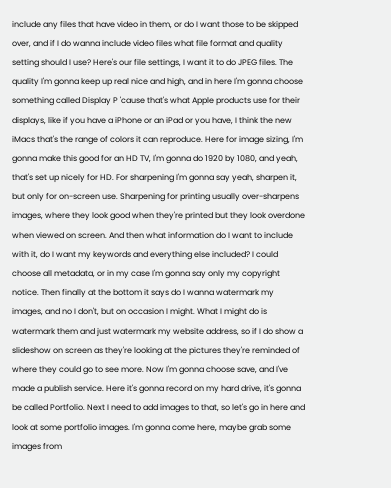include any files that have video in them, or do I want those to be skipped over, and if I do wanna include video files what file format and quality setting should I use? Here's our file settings, I want it to do JPEG files. The quality I'm gonna keep up real nice and high, and in here I'm gonna choose something called Display P 'cause that's what Apple products use for their displays, like if you have a iPhone or an iPad or you have, I think the new iMacs that's the range of colors it can reproduce. Here for image sizing, I'm gonna make this good for an HD TV, I'm gonna do 1920 by 1080, and yeah, that's set up nicely for HD. For sharpening I'm gonna say yeah, sharpen it, but only for on-screen use. Sharpening for printing usually over-sharpens images, where they look good when they're printed but they look overdone when viewed on screen. And then what information do I want to include with it, do I want my keywords and everything else included? I could choose all metadata, or in my case I'm gonna say only my copyright notice. Then finally at the bottom it says do I wanna watermark my images, and no I don't, but on occasion I might. What I might do is watermark them and just watermark my website address, so if I do show a slideshow on screen as they're looking at the pictures they're reminded of where they could go to see more. Now I'm gonna choose save, and I've made a publish service. Here it's gonna record on my hard drive, it's gonna be called Portfolio. Next I need to add images to that, so let's go in here and look at some portfolio images. I'm gonna come here, maybe grab some images from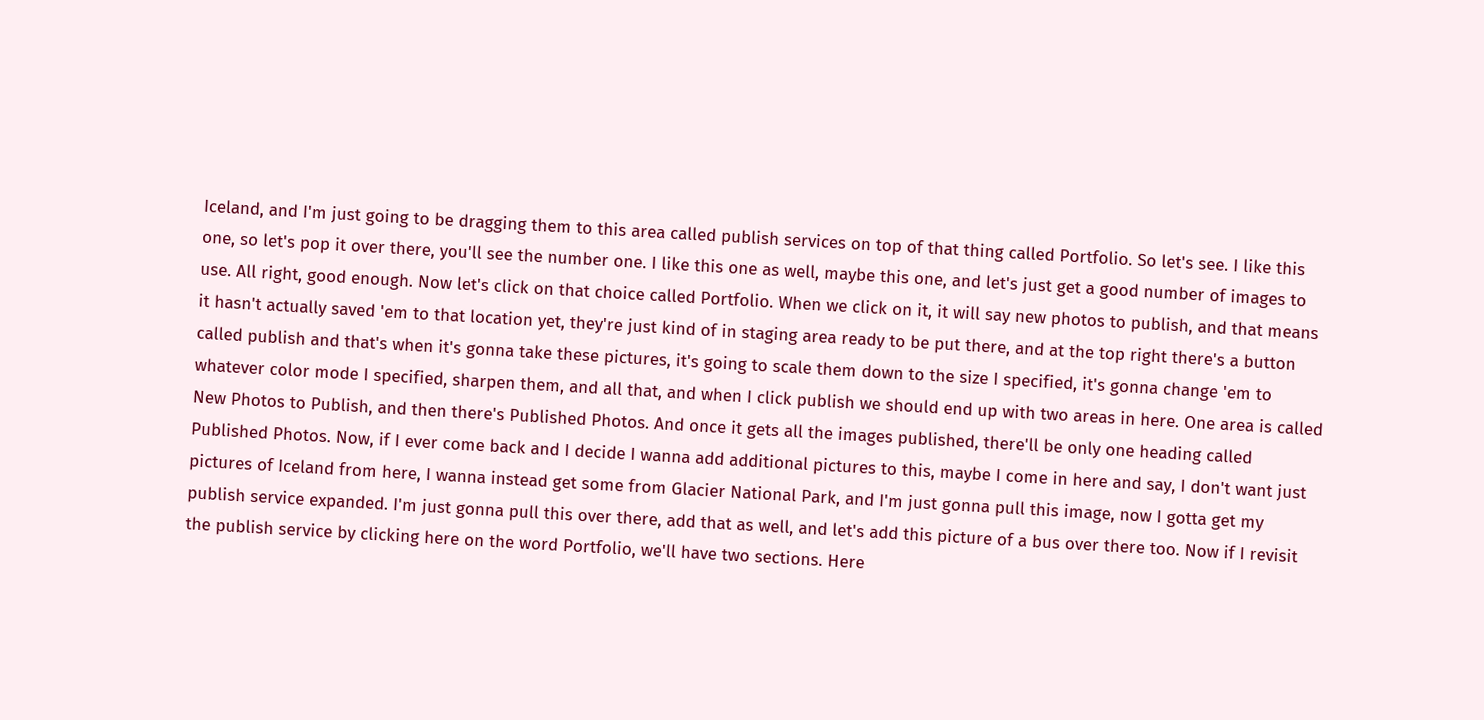Iceland, and I'm just going to be dragging them to this area called publish services on top of that thing called Portfolio. So let's see. I like this one, so let's pop it over there, you'll see the number one. I like this one as well, maybe this one, and let's just get a good number of images to use. All right, good enough. Now let's click on that choice called Portfolio. When we click on it, it will say new photos to publish, and that means it hasn't actually saved 'em to that location yet, they're just kind of in staging area ready to be put there, and at the top right there's a button called publish and that's when it's gonna take these pictures, it's going to scale them down to the size I specified, it's gonna change 'em to whatever color mode I specified, sharpen them, and all that, and when I click publish we should end up with two areas in here. One area is called New Photos to Publish, and then there's Published Photos. And once it gets all the images published, there'll be only one heading called Published Photos. Now, if I ever come back and I decide I wanna add additional pictures to this, maybe I come in here and say, I don't want just pictures of Iceland from here, I wanna instead get some from Glacier National Park, and I'm just gonna pull this image, now I gotta get my publish service expanded. I'm just gonna pull this over there, add that as well, and let's add this picture of a bus over there too. Now if I revisit the publish service by clicking here on the word Portfolio, we'll have two sections. Here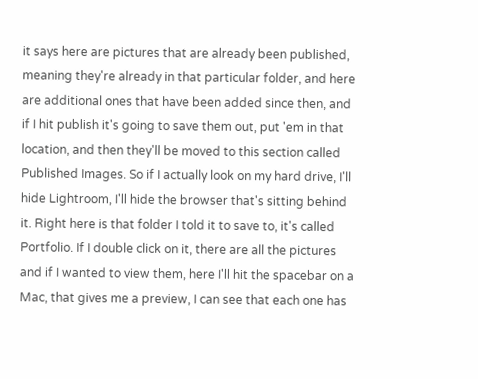it says here are pictures that are already been published, meaning they're already in that particular folder, and here are additional ones that have been added since then, and if I hit publish it's going to save them out, put 'em in that location, and then they'll be moved to this section called Published Images. So if I actually look on my hard drive, I'll hide Lightroom, I'll hide the browser that's sitting behind it. Right here is that folder I told it to save to, it's called Portfolio. If I double click on it, there are all the pictures and if I wanted to view them, here I'll hit the spacebar on a Mac, that gives me a preview, I can see that each one has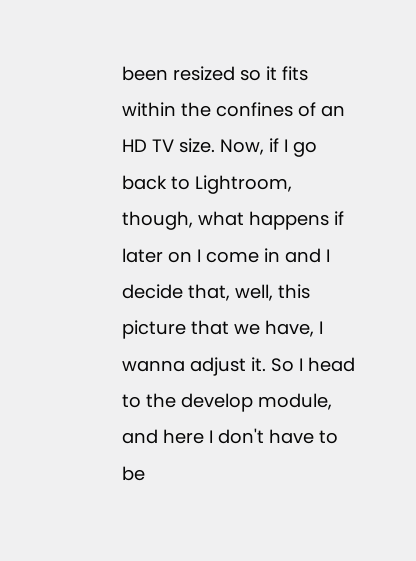been resized so it fits within the confines of an HD TV size. Now, if I go back to Lightroom, though, what happens if later on I come in and I decide that, well, this picture that we have, I wanna adjust it. So I head to the develop module, and here I don't have to be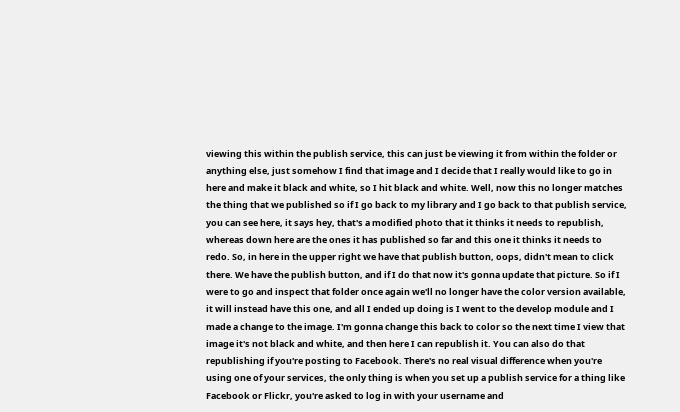viewing this within the publish service, this can just be viewing it from within the folder or anything else, just somehow I find that image and I decide that I really would like to go in here and make it black and white, so I hit black and white. Well, now this no longer matches the thing that we published so if I go back to my library and I go back to that publish service, you can see here, it says hey, that's a modified photo that it thinks it needs to republish, whereas down here are the ones it has published so far and this one it thinks it needs to redo. So, in here in the upper right we have that publish button, oops, didn't mean to click there. We have the publish button, and if I do that now it's gonna update that picture. So if I were to go and inspect that folder once again we'll no longer have the color version available, it will instead have this one, and all I ended up doing is I went to the develop module and I made a change to the image. I'm gonna change this back to color so the next time I view that image it's not black and white, and then here I can republish it. You can also do that republishing if you're posting to Facebook. There's no real visual difference when you're using one of your services, the only thing is when you set up a publish service for a thing like Facebook or Flickr, you're asked to log in with your username and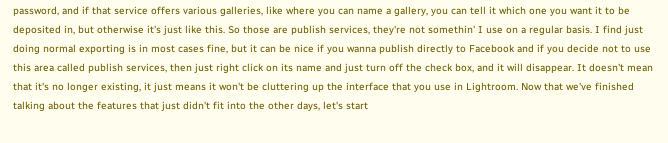password, and if that service offers various galleries, like where you can name a gallery, you can tell it which one you want it to be deposited in, but otherwise it's just like this. So those are publish services, they're not somethin' I use on a regular basis. I find just doing normal exporting is in most cases fine, but it can be nice if you wanna publish directly to Facebook and if you decide not to use this area called publish services, then just right click on its name and just turn off the check box, and it will disappear. It doesn't mean that it's no longer existing, it just means it won't be cluttering up the interface that you use in Lightroom. Now that we've finished talking about the features that just didn't fit into the other days, let's start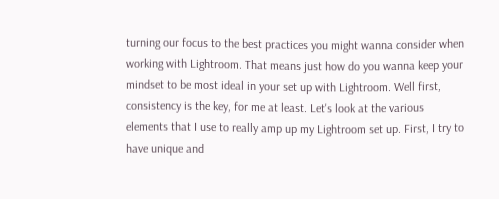turning our focus to the best practices you might wanna consider when working with Lightroom. That means just how do you wanna keep your mindset to be most ideal in your set up with Lightroom. Well first, consistency is the key, for me at least. Let's look at the various elements that I use to really amp up my Lightroom set up. First, I try to have unique and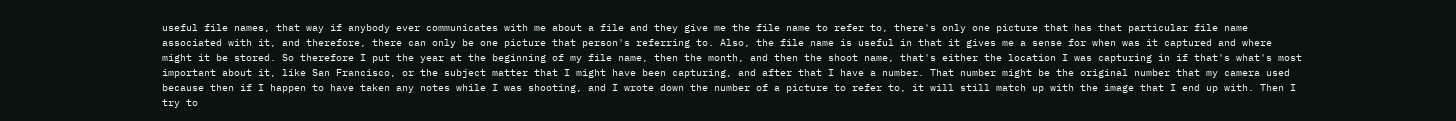useful file names, that way if anybody ever communicates with me about a file and they give me the file name to refer to, there's only one picture that has that particular file name associated with it, and therefore, there can only be one picture that person's referring to. Also, the file name is useful in that it gives me a sense for when was it captured and where might it be stored. So therefore I put the year at the beginning of my file name, then the month, and then the shoot name, that's either the location I was capturing in if that's what's most important about it, like San Francisco, or the subject matter that I might have been capturing, and after that I have a number. That number might be the original number that my camera used because then if I happen to have taken any notes while I was shooting, and I wrote down the number of a picture to refer to, it will still match up with the image that I end up with. Then I try to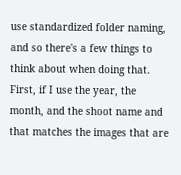use standardized folder naming, and so there's a few things to think about when doing that. First, if I use the year, the month, and the shoot name and that matches the images that are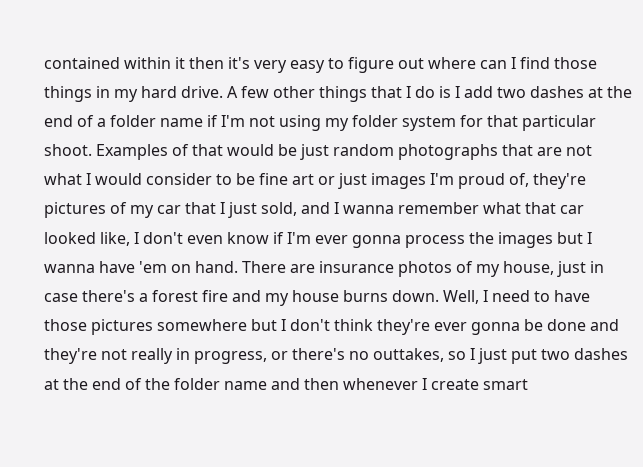contained within it then it's very easy to figure out where can I find those things in my hard drive. A few other things that I do is I add two dashes at the end of a folder name if I'm not using my folder system for that particular shoot. Examples of that would be just random photographs that are not what I would consider to be fine art or just images I'm proud of, they're pictures of my car that I just sold, and I wanna remember what that car looked like, I don't even know if I'm ever gonna process the images but I wanna have 'em on hand. There are insurance photos of my house, just in case there's a forest fire and my house burns down. Well, I need to have those pictures somewhere but I don't think they're ever gonna be done and they're not really in progress, or there's no outtakes, so I just put two dashes at the end of the folder name and then whenever I create smart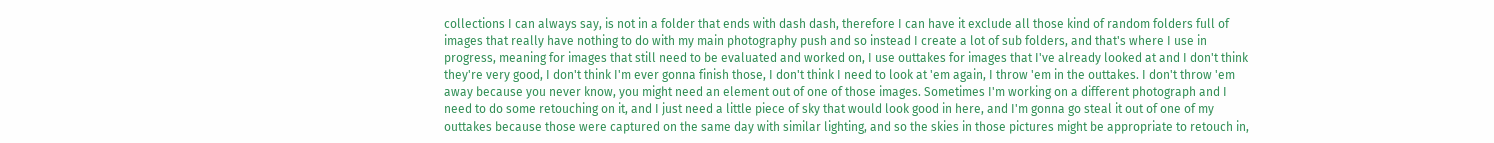collections I can always say, is not in a folder that ends with dash dash, therefore I can have it exclude all those kind of random folders full of images that really have nothing to do with my main photography push and so instead I create a lot of sub folders, and that's where I use in progress, meaning for images that still need to be evaluated and worked on, I use outtakes for images that I've already looked at and I don't think they're very good, I don't think I'm ever gonna finish those, I don't think I need to look at 'em again, I throw 'em in the outtakes. I don't throw 'em away because you never know, you might need an element out of one of those images. Sometimes I'm working on a different photograph and I need to do some retouching on it, and I just need a little piece of sky that would look good in here, and I'm gonna go steal it out of one of my outtakes because those were captured on the same day with similar lighting, and so the skies in those pictures might be appropriate to retouch in,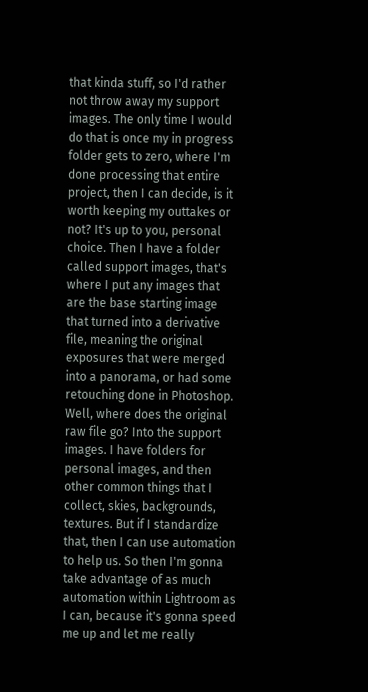that kinda stuff, so I'd rather not throw away my support images. The only time I would do that is once my in progress folder gets to zero, where I'm done processing that entire project, then I can decide, is it worth keeping my outtakes or not? It's up to you, personal choice. Then I have a folder called support images, that's where I put any images that are the base starting image that turned into a derivative file, meaning the original exposures that were merged into a panorama, or had some retouching done in Photoshop. Well, where does the original raw file go? Into the support images. I have folders for personal images, and then other common things that I collect, skies, backgrounds, textures. But if I standardize that, then I can use automation to help us. So then I'm gonna take advantage of as much automation within Lightroom as I can, because it's gonna speed me up and let me really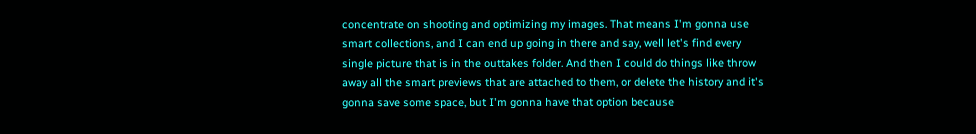concentrate on shooting and optimizing my images. That means I'm gonna use smart collections, and I can end up going in there and say, well let's find every single picture that is in the outtakes folder. And then I could do things like throw away all the smart previews that are attached to them, or delete the history and it's gonna save some space, but I'm gonna have that option because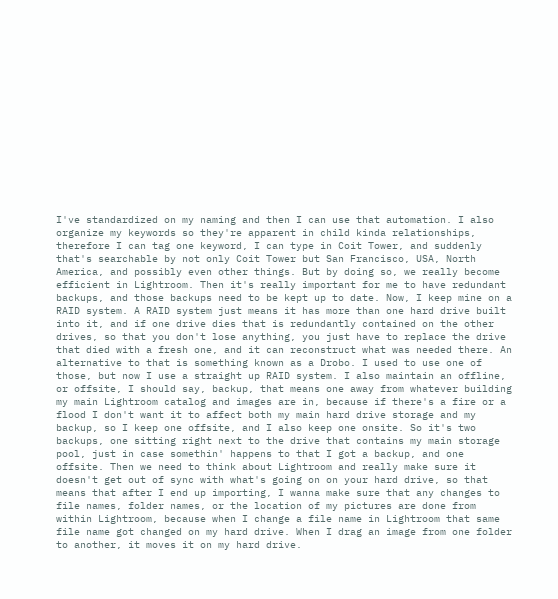I've standardized on my naming and then I can use that automation. I also organize my keywords so they're apparent in child kinda relationships, therefore I can tag one keyword, I can type in Coit Tower, and suddenly that's searchable by not only Coit Tower but San Francisco, USA, North America, and possibly even other things. But by doing so, we really become efficient in Lightroom. Then it's really important for me to have redundant backups, and those backups need to be kept up to date. Now, I keep mine on a RAID system. A RAID system just means it has more than one hard drive built into it, and if one drive dies that is redundantly contained on the other drives, so that you don't lose anything, you just have to replace the drive that died with a fresh one, and it can reconstruct what was needed there. An alternative to that is something known as a Drobo. I used to use one of those, but now I use a straight up RAID system. I also maintain an offline, or offsite, I should say, backup, that means one away from whatever building my main Lightroom catalog and images are in, because if there's a fire or a flood I don't want it to affect both my main hard drive storage and my backup, so I keep one offsite, and I also keep one onsite. So it's two backups, one sitting right next to the drive that contains my main storage pool, just in case somethin' happens to that I got a backup, and one offsite. Then we need to think about Lightroom and really make sure it doesn't get out of sync with what's going on on your hard drive, so that means that after I end up importing, I wanna make sure that any changes to file names, folder names, or the location of my pictures are done from within Lightroom, because when I change a file name in Lightroom that same file name got changed on my hard drive. When I drag an image from one folder to another, it moves it on my hard drive.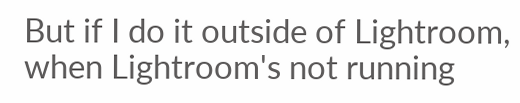But if I do it outside of Lightroom, when Lightroom's not running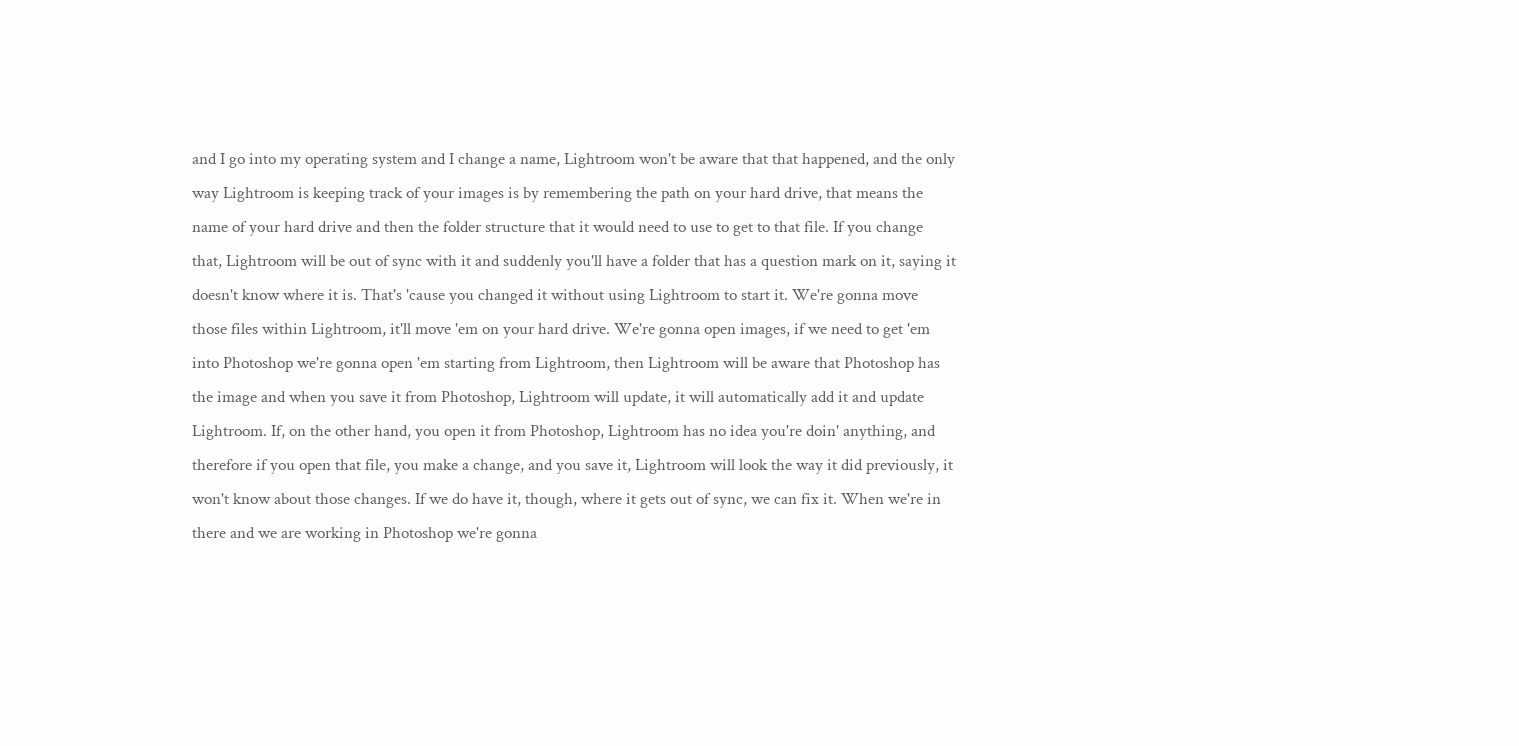and I go into my operating system and I change a name, Lightroom won't be aware that that happened, and the only way Lightroom is keeping track of your images is by remembering the path on your hard drive, that means the name of your hard drive and then the folder structure that it would need to use to get to that file. If you change that, Lightroom will be out of sync with it and suddenly you'll have a folder that has a question mark on it, saying it doesn't know where it is. That's 'cause you changed it without using Lightroom to start it. We're gonna move those files within Lightroom, it'll move 'em on your hard drive. We're gonna open images, if we need to get 'em into Photoshop we're gonna open 'em starting from Lightroom, then Lightroom will be aware that Photoshop has the image and when you save it from Photoshop, Lightroom will update, it will automatically add it and update Lightroom. If, on the other hand, you open it from Photoshop, Lightroom has no idea you're doin' anything, and therefore if you open that file, you make a change, and you save it, Lightroom will look the way it did previously, it won't know about those changes. If we do have it, though, where it gets out of sync, we can fix it. When we're in there and we are working in Photoshop we're gonna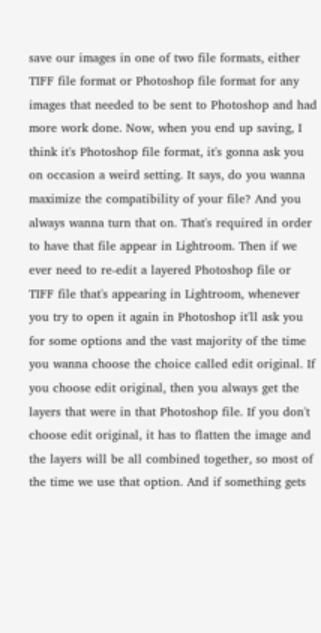save our images in one of two file formats, either TIFF file format or Photoshop file format for any images that needed to be sent to Photoshop and had more work done. Now, when you end up saving, I think it's Photoshop file format, it's gonna ask you on occasion a weird setting. It says, do you wanna maximize the compatibility of your file? And you always wanna turn that on. That's required in order to have that file appear in Lightroom. Then if we ever need to re-edit a layered Photoshop file or TIFF file that's appearing in Lightroom, whenever you try to open it again in Photoshop it'll ask you for some options and the vast majority of the time you wanna choose the choice called edit original. If you choose edit original, then you always get the layers that were in that Photoshop file. If you don't choose edit original, it has to flatten the image and the layers will be all combined together, so most of the time we use that option. And if something gets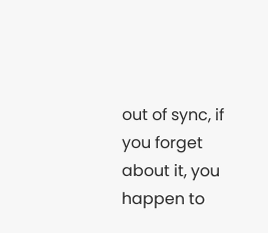out of sync, if you forget about it, you happen to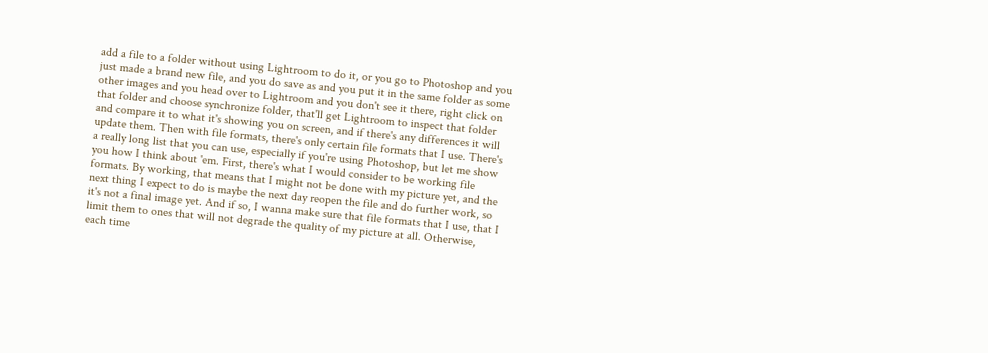add a file to a folder without using Lightroom to do it, or you go to Photoshop and you just made a brand new file, and you do save as and you put it in the same folder as some other images and you head over to Lightroom and you don't see it there, right click on that folder and choose synchronize folder, that'll get Lightroom to inspect that folder and compare it to what it's showing you on screen, and if there's any differences it will update them. Then with file formats, there's only certain file formats that I use. There's a really long list that you can use, especially if you're using Photoshop, but let me show you how I think about 'em. First, there's what I would consider to be working file formats. By working, that means that I might not be done with my picture yet, and the next thing I expect to do is maybe the next day reopen the file and do further work, so it's not a final image yet. And if so, I wanna make sure that file formats that I use, that I limit them to ones that will not degrade the quality of my picture at all. Otherwise, each time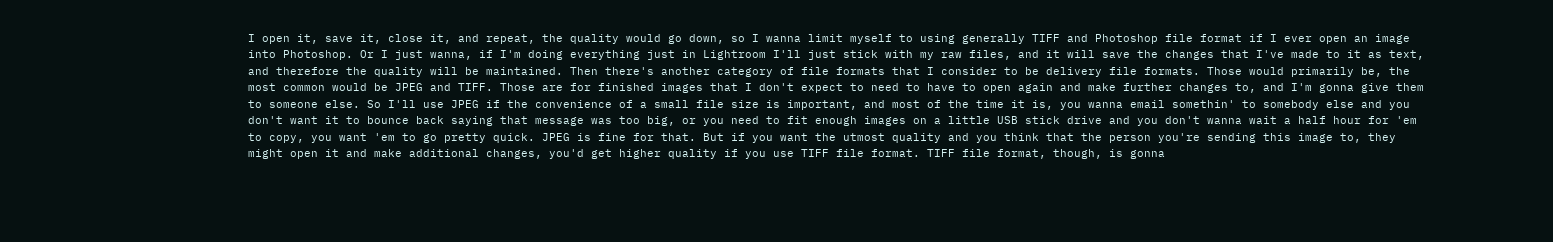I open it, save it, close it, and repeat, the quality would go down, so I wanna limit myself to using generally TIFF and Photoshop file format if I ever open an image into Photoshop. Or I just wanna, if I'm doing everything just in Lightroom I'll just stick with my raw files, and it will save the changes that I've made to it as text, and therefore the quality will be maintained. Then there's another category of file formats that I consider to be delivery file formats. Those would primarily be, the most common would be JPEG and TIFF. Those are for finished images that I don't expect to need to have to open again and make further changes to, and I'm gonna give them to someone else. So I'll use JPEG if the convenience of a small file size is important, and most of the time it is, you wanna email somethin' to somebody else and you don't want it to bounce back saying that message was too big, or you need to fit enough images on a little USB stick drive and you don't wanna wait a half hour for 'em to copy, you want 'em to go pretty quick. JPEG is fine for that. But if you want the utmost quality and you think that the person you're sending this image to, they might open it and make additional changes, you'd get higher quality if you use TIFF file format. TIFF file format, though, is gonna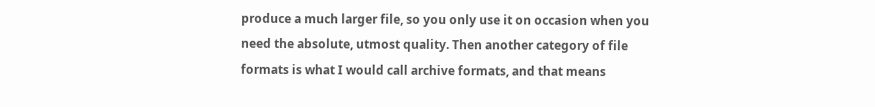produce a much larger file, so you only use it on occasion when you need the absolute, utmost quality. Then another category of file formats is what I would call archive formats, and that means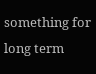something for long term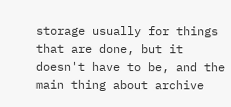storage usually for things that are done, but it doesn't have to be, and the main thing about archive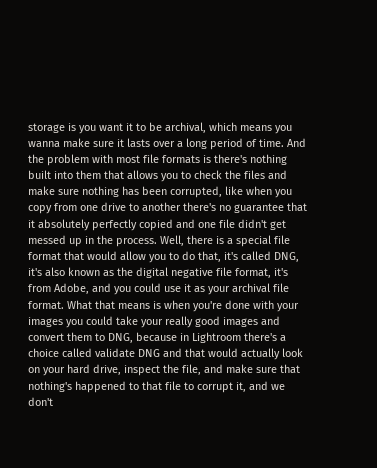storage is you want it to be archival, which means you wanna make sure it lasts over a long period of time. And the problem with most file formats is there's nothing built into them that allows you to check the files and make sure nothing has been corrupted, like when you copy from one drive to another there's no guarantee that it absolutely perfectly copied and one file didn't get messed up in the process. Well, there is a special file format that would allow you to do that, it's called DNG, it's also known as the digital negative file format, it's from Adobe, and you could use it as your archival file format. What that means is when you're done with your images you could take your really good images and convert them to DNG, because in Lightroom there's a choice called validate DNG and that would actually look on your hard drive, inspect the file, and make sure that nothing's happened to that file to corrupt it, and we don't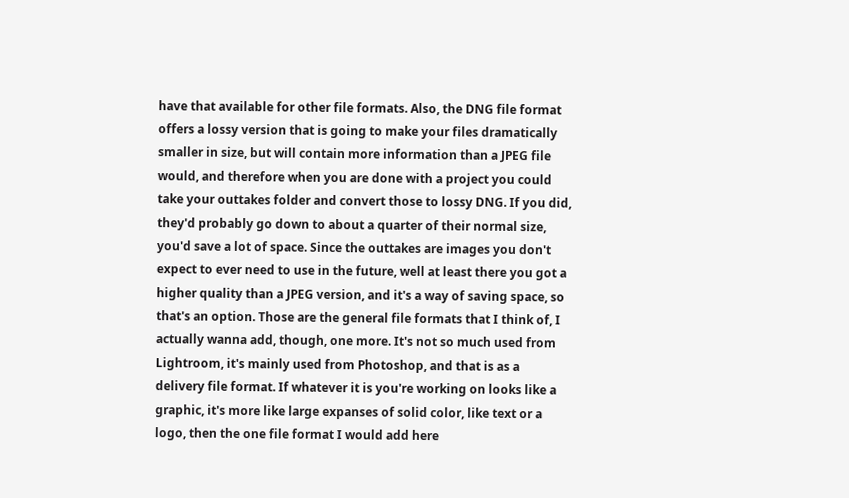have that available for other file formats. Also, the DNG file format offers a lossy version that is going to make your files dramatically smaller in size, but will contain more information than a JPEG file would, and therefore when you are done with a project you could take your outtakes folder and convert those to lossy DNG. If you did, they'd probably go down to about a quarter of their normal size, you'd save a lot of space. Since the outtakes are images you don't expect to ever need to use in the future, well at least there you got a higher quality than a JPEG version, and it's a way of saving space, so that's an option. Those are the general file formats that I think of, I actually wanna add, though, one more. It's not so much used from Lightroom, it's mainly used from Photoshop, and that is as a delivery file format. If whatever it is you're working on looks like a graphic, it's more like large expanses of solid color, like text or a logo, then the one file format I would add here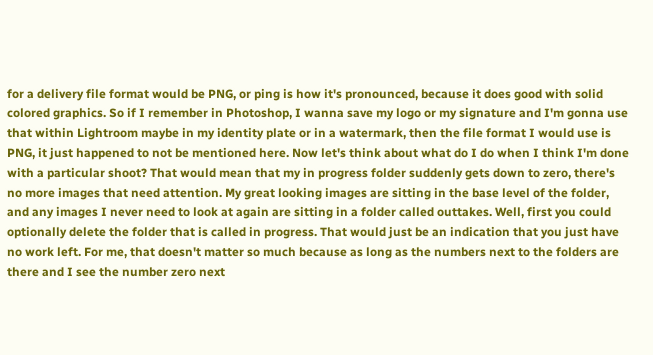for a delivery file format would be PNG, or ping is how it's pronounced, because it does good with solid colored graphics. So if I remember in Photoshop, I wanna save my logo or my signature and I'm gonna use that within Lightroom maybe in my identity plate or in a watermark, then the file format I would use is PNG, it just happened to not be mentioned here. Now let's think about what do I do when I think I'm done with a particular shoot? That would mean that my in progress folder suddenly gets down to zero, there's no more images that need attention. My great looking images are sitting in the base level of the folder, and any images I never need to look at again are sitting in a folder called outtakes. Well, first you could optionally delete the folder that is called in progress. That would just be an indication that you just have no work left. For me, that doesn't matter so much because as long as the numbers next to the folders are there and I see the number zero next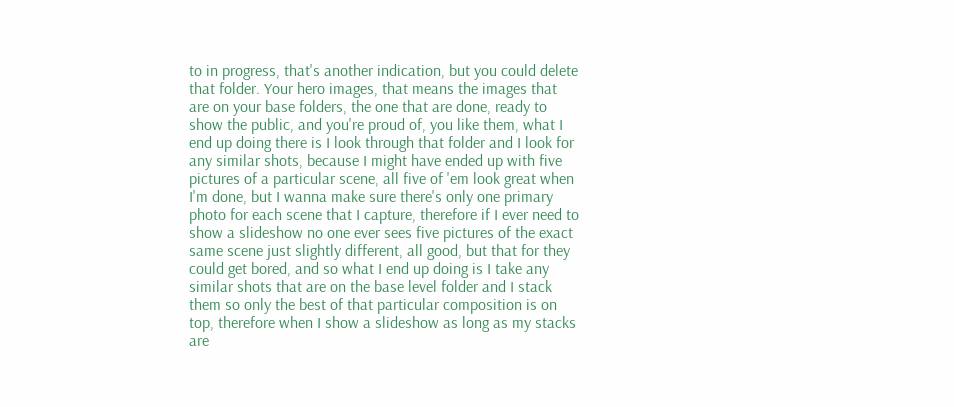to in progress, that's another indication, but you could delete that folder. Your hero images, that means the images that are on your base folders, the one that are done, ready to show the public, and you're proud of, you like them, what I end up doing there is I look through that folder and I look for any similar shots, because I might have ended up with five pictures of a particular scene, all five of 'em look great when I'm done, but I wanna make sure there's only one primary photo for each scene that I capture, therefore if I ever need to show a slideshow no one ever sees five pictures of the exact same scene just slightly different, all good, but that for they could get bored, and so what I end up doing is I take any similar shots that are on the base level folder and I stack them so only the best of that particular composition is on top, therefore when I show a slideshow as long as my stacks are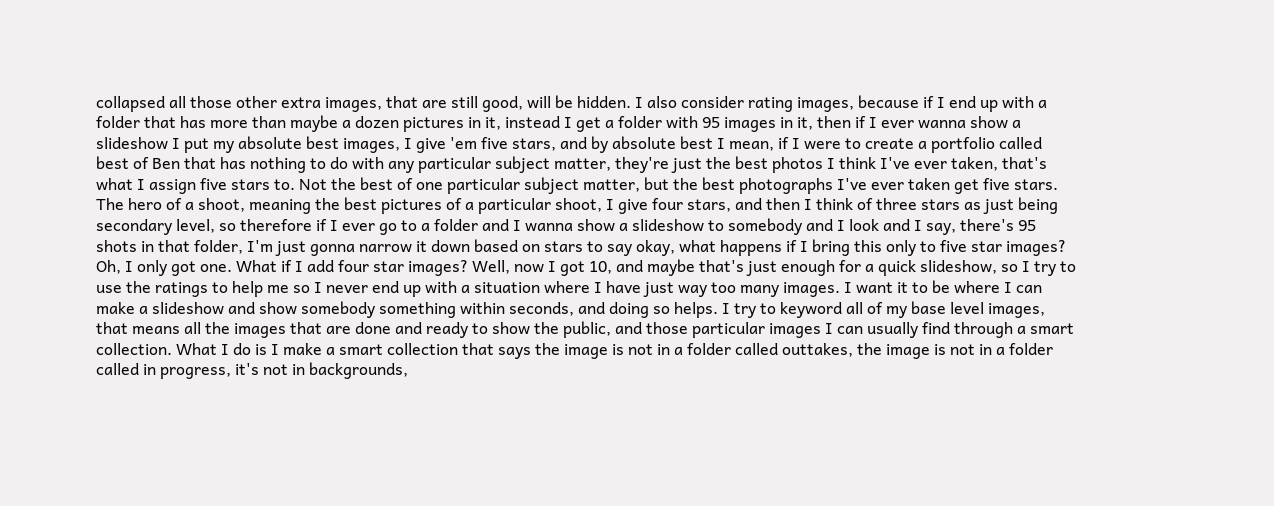collapsed all those other extra images, that are still good, will be hidden. I also consider rating images, because if I end up with a folder that has more than maybe a dozen pictures in it, instead I get a folder with 95 images in it, then if I ever wanna show a slideshow I put my absolute best images, I give 'em five stars, and by absolute best I mean, if I were to create a portfolio called best of Ben that has nothing to do with any particular subject matter, they're just the best photos I think I've ever taken, that's what I assign five stars to. Not the best of one particular subject matter, but the best photographs I've ever taken get five stars. The hero of a shoot, meaning the best pictures of a particular shoot, I give four stars, and then I think of three stars as just being secondary level, so therefore if I ever go to a folder and I wanna show a slideshow to somebody and I look and I say, there's 95 shots in that folder, I'm just gonna narrow it down based on stars to say okay, what happens if I bring this only to five star images? Oh, I only got one. What if I add four star images? Well, now I got 10, and maybe that's just enough for a quick slideshow, so I try to use the ratings to help me so I never end up with a situation where I have just way too many images. I want it to be where I can make a slideshow and show somebody something within seconds, and doing so helps. I try to keyword all of my base level images, that means all the images that are done and ready to show the public, and those particular images I can usually find through a smart collection. What I do is I make a smart collection that says the image is not in a folder called outtakes, the image is not in a folder called in progress, it's not in backgrounds,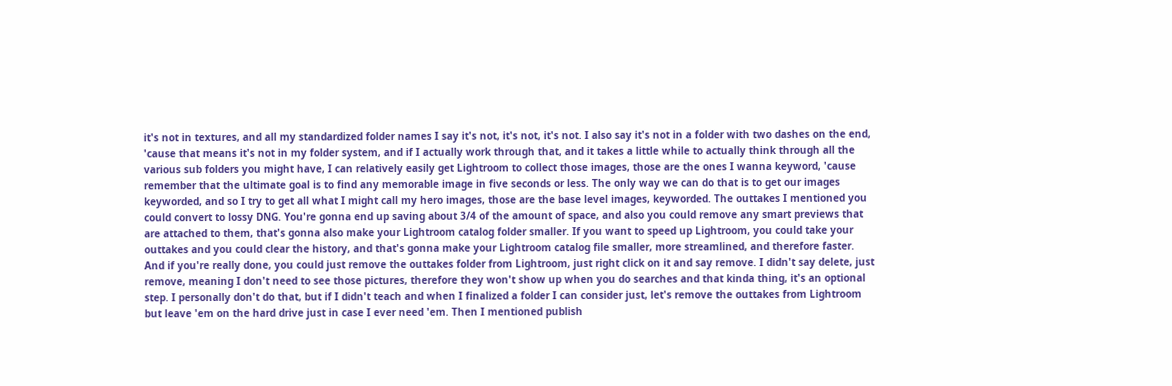it's not in textures, and all my standardized folder names I say it's not, it's not, it's not. I also say it's not in a folder with two dashes on the end, 'cause that means it's not in my folder system, and if I actually work through that, and it takes a little while to actually think through all the various sub folders you might have, I can relatively easily get Lightroom to collect those images, those are the ones I wanna keyword, 'cause remember that the ultimate goal is to find any memorable image in five seconds or less. The only way we can do that is to get our images keyworded, and so I try to get all what I might call my hero images, those are the base level images, keyworded. The outtakes I mentioned you could convert to lossy DNG. You're gonna end up saving about 3/4 of the amount of space, and also you could remove any smart previews that are attached to them, that's gonna also make your Lightroom catalog folder smaller. If you want to speed up Lightroom, you could take your outtakes and you could clear the history, and that's gonna make your Lightroom catalog file smaller, more streamlined, and therefore faster. And if you're really done, you could just remove the outtakes folder from Lightroom, just right click on it and say remove. I didn't say delete, just remove, meaning I don't need to see those pictures, therefore they won't show up when you do searches and that kinda thing, it's an optional step. I personally don't do that, but if I didn't teach and when I finalized a folder I can consider just, let's remove the outtakes from Lightroom but leave 'em on the hard drive just in case I ever need 'em. Then I mentioned publish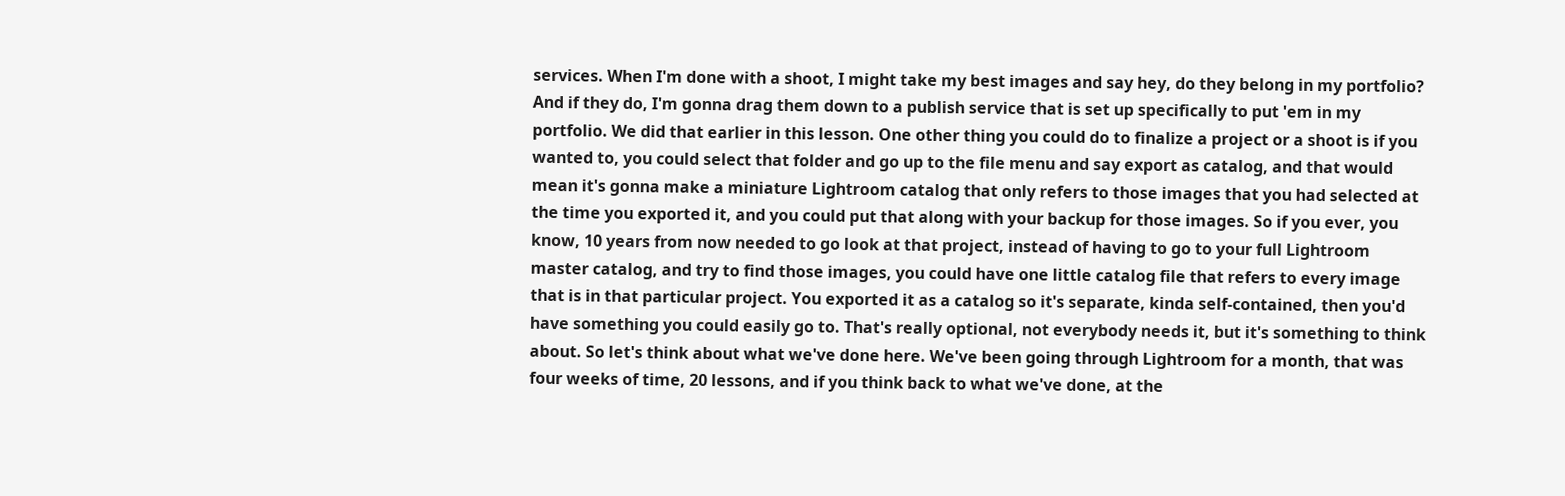services. When I'm done with a shoot, I might take my best images and say hey, do they belong in my portfolio? And if they do, I'm gonna drag them down to a publish service that is set up specifically to put 'em in my portfolio. We did that earlier in this lesson. One other thing you could do to finalize a project or a shoot is if you wanted to, you could select that folder and go up to the file menu and say export as catalog, and that would mean it's gonna make a miniature Lightroom catalog that only refers to those images that you had selected at the time you exported it, and you could put that along with your backup for those images. So if you ever, you know, 10 years from now needed to go look at that project, instead of having to go to your full Lightroom master catalog, and try to find those images, you could have one little catalog file that refers to every image that is in that particular project. You exported it as a catalog so it's separate, kinda self-contained, then you'd have something you could easily go to. That's really optional, not everybody needs it, but it's something to think about. So let's think about what we've done here. We've been going through Lightroom for a month, that was four weeks of time, 20 lessons, and if you think back to what we've done, at the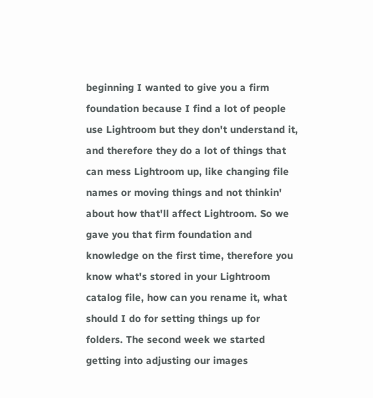beginning I wanted to give you a firm foundation because I find a lot of people use Lightroom but they don't understand it, and therefore they do a lot of things that can mess Lightroom up, like changing file names or moving things and not thinkin' about how that'll affect Lightroom. So we gave you that firm foundation and knowledge on the first time, therefore you know what's stored in your Lightroom catalog file, how can you rename it, what should I do for setting things up for folders. The second week we started getting into adjusting our images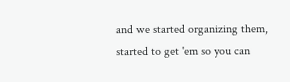and we started organizing them, started to get 'em so you can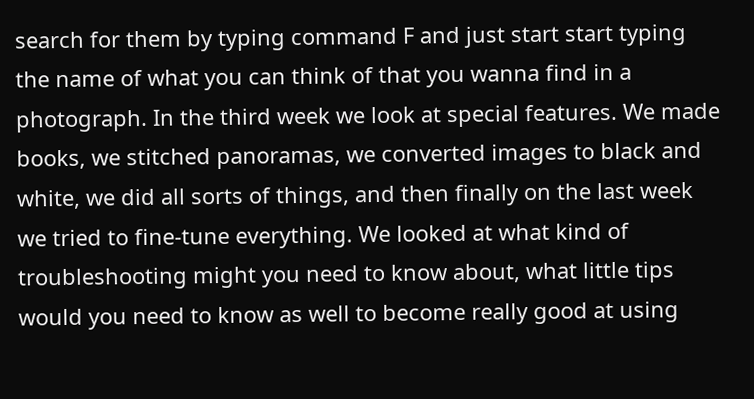search for them by typing command F and just start start typing the name of what you can think of that you wanna find in a photograph. In the third week we look at special features. We made books, we stitched panoramas, we converted images to black and white, we did all sorts of things, and then finally on the last week we tried to fine-tune everything. We looked at what kind of troubleshooting might you need to know about, what little tips would you need to know as well to become really good at using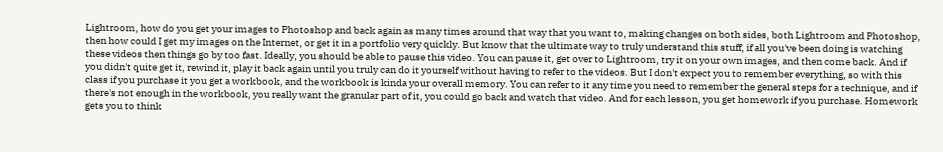Lightroom, how do you get your images to Photoshop and back again as many times around that way that you want to, making changes on both sides, both Lightroom and Photoshop, then how could I get my images on the Internet, or get it in a portfolio very quickly. But know that the ultimate way to truly understand this stuff, if all you've been doing is watching these videos then things go by too fast. Ideally, you should be able to pause this video. You can pause it, get over to Lightroom, try it on your own images, and then come back. And if you didn't quite get it, rewind it, play it back again until you truly can do it yourself without having to refer to the videos. But I don't expect you to remember everything, so with this class if you purchase it you get a workbook, and the workbook is kinda your overall memory. You can refer to it any time you need to remember the general steps for a technique, and if there's not enough in the workbook, you really want the granular part of it, you could go back and watch that video. And for each lesson, you get homework if you purchase. Homework gets you to think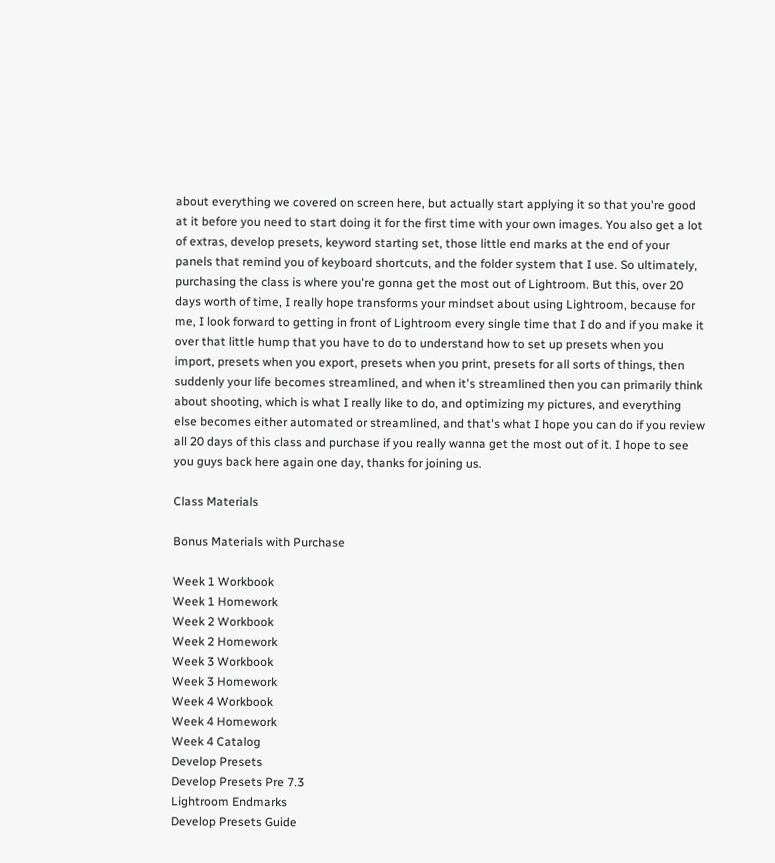about everything we covered on screen here, but actually start applying it so that you're good at it before you need to start doing it for the first time with your own images. You also get a lot of extras, develop presets, keyword starting set, those little end marks at the end of your panels that remind you of keyboard shortcuts, and the folder system that I use. So ultimately, purchasing the class is where you're gonna get the most out of Lightroom. But this, over 20 days worth of time, I really hope transforms your mindset about using Lightroom, because for me, I look forward to getting in front of Lightroom every single time that I do and if you make it over that little hump that you have to do to understand how to set up presets when you import, presets when you export, presets when you print, presets for all sorts of things, then suddenly your life becomes streamlined, and when it's streamlined then you can primarily think about shooting, which is what I really like to do, and optimizing my pictures, and everything else becomes either automated or streamlined, and that's what I hope you can do if you review all 20 days of this class and purchase if you really wanna get the most out of it. I hope to see you guys back here again one day, thanks for joining us.

Class Materials

Bonus Materials with Purchase

Week 1 Workbook
Week 1 Homework
Week 2 Workbook
Week 2 Homework
Week 3 Workbook
Week 3 Homework
Week 4 Workbook
Week 4 Homework
Week 4 Catalog
Develop Presets
Develop Presets Pre 7.3
Lightroom Endmarks
Develop Presets Guide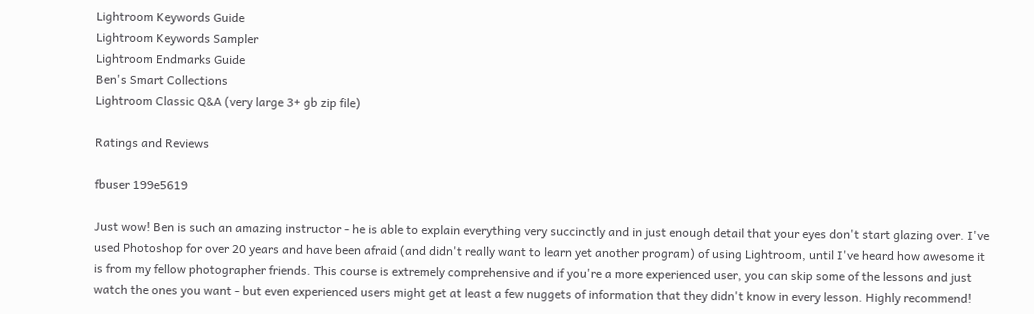Lightroom Keywords Guide
Lightroom Keywords Sampler
Lightroom Endmarks Guide
Ben's Smart Collections
Lightroom Classic Q&A (very large 3+ gb zip file)

Ratings and Reviews

fbuser 199e5619

Just wow! Ben is such an amazing instructor - he is able to explain everything very succinctly and in just enough detail that your eyes don't start glazing over. I've used Photoshop for over 20 years and have been afraid (and didn't really want to learn yet another program) of using Lightroom, until I've heard how awesome it is from my fellow photographer friends. This course is extremely comprehensive and if you're a more experienced user, you can skip some of the lessons and just watch the ones you want - but even experienced users might get at least a few nuggets of information that they didn't know in every lesson. Highly recommend!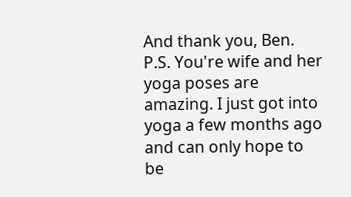And thank you, Ben. P.S. You're wife and her yoga poses are amazing. I just got into yoga a few months ago and can only hope to be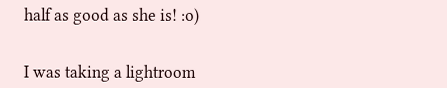half as good as she is! :o)


I was taking a lightroom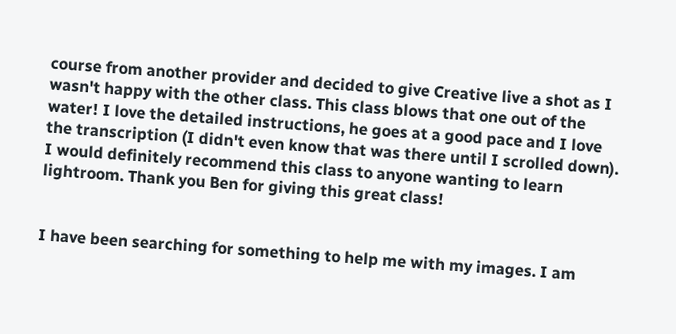course from another provider and decided to give Creative live a shot as I wasn't happy with the other class. This class blows that one out of the water! I love the detailed instructions, he goes at a good pace and I love the transcription (I didn't even know that was there until I scrolled down). I would definitely recommend this class to anyone wanting to learn lightroom. Thank you Ben for giving this great class!


I have been searching for something to help me with my images. I am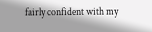fairly confident with my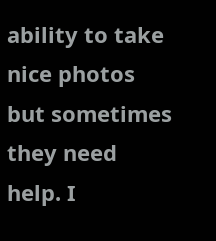ability to take nice photos but sometimes they need help. I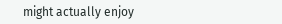might actually enjoy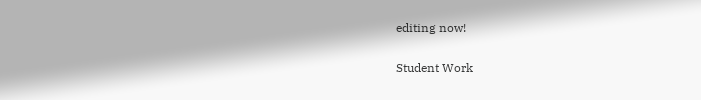editing now!

Student Work